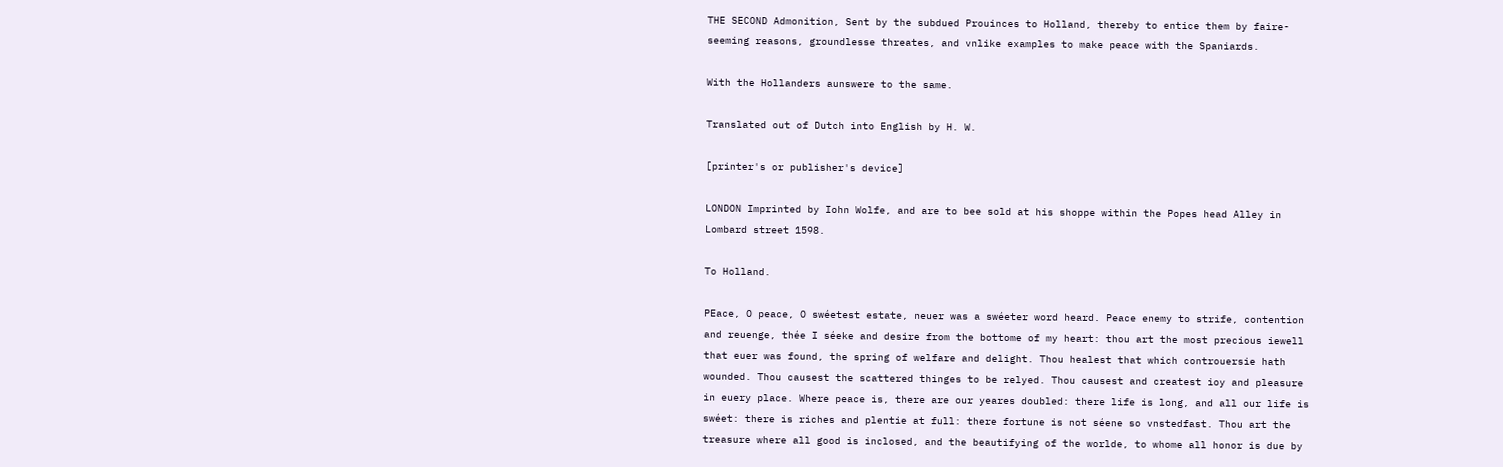THE SECOND Admonition, Sent by the subdued Prouinces to Holland, thereby to entice them by faire-seeming reasons, groundlesse threates, and vnlike examples to make peace with the Spaniards.

With the Hollanders aunswere to the same.

Translated out of Dutch into English by H. W.

[printer's or publisher's device]

LONDON Imprinted by Iohn Wolfe, and are to bee sold at his shoppe within the Popes head Alley in Lombard street 1598.

To Holland.

PEace, O peace, O swéetest estate, neuer was a swéeter word heard. Peace enemy to strife, contention and reuenge, thée I séeke and desire from the bottome of my heart: thou art the most precious iewell that euer was found, the spring of welfare and delight. Thou healest that which controuersie hath wounded. Thou causest the scattered thinges to be relyed. Thou causest and createst ioy and pleasure in euery place. Where peace is, there are our yeares doubled: there life is long, and all our life is swéet: there is riches and plentie at full: there fortune is not séene so vnstedfast. Thou art the treasure where all good is inclosed, and the beautifying of the worlde, to whome all honor is due by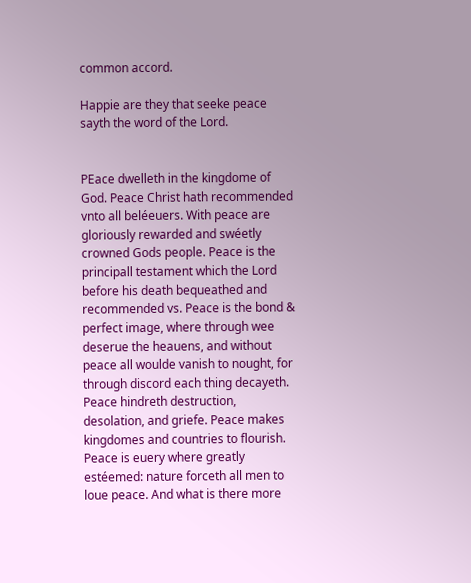common accord.

Happie are they that seeke peace sayth the word of the Lord.


PEace dwelleth in the kingdome of God. Peace Christ hath recommended vnto all beléeuers. With peace are gloriously rewarded and swéetly crowned Gods people. Peace is the principall testament which the Lord before his death bequeathed and recommended vs. Peace is the bond & perfect image, where through wee deserue the heauens, and without peace all woulde vanish to nought, for through discord each thing decayeth. Peace hindreth destruction, desolation, and griefe. Peace makes kingdomes and countries to flourish. Peace is euery where greatly estéemed: nature forceth all men to loue peace. And what is there more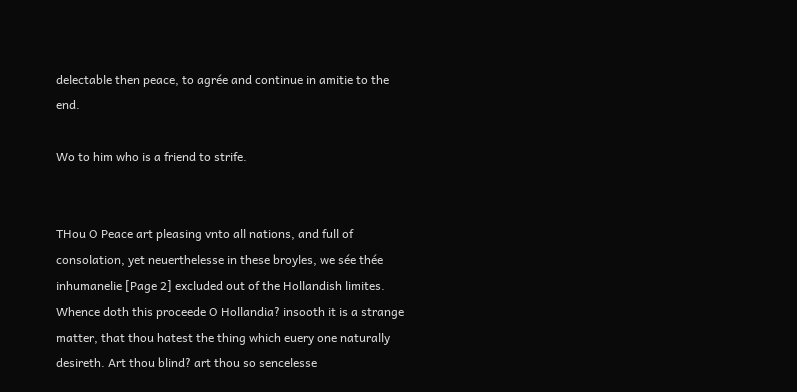delectable then peace, to agrée and continue in amitie to the end.

Wo to him who is a friend to strife.


THou O Peace art pleasing vnto all nations, and full of consolation, yet neuerthelesse in these broyles, we sée thée inhumanelie [Page 2] excluded out of the Hollandish limites. Whence doth this proceede O Hollandia? insooth it is a strange matter, that thou hatest the thing which euery one naturally desireth. Art thou blind? art thou so sencelesse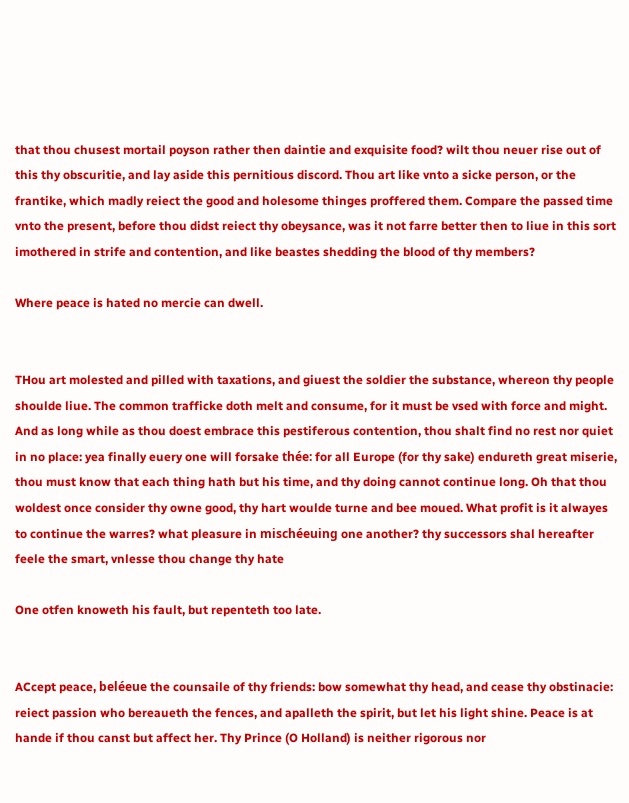that thou chusest mortail poyson rather then daintie and exquisite food? wilt thou neuer rise out of this thy obscuritie, and lay aside this pernitious discord. Thou art like vnto a sicke person, or the frantike, which madly reiect the good and holesome thinges proffered them. Compare the passed time vnto the present, before thou didst reiect thy obeysance, was it not farre better then to liue in this sort imothered in strife and contention, and like beastes shedding the blood of thy members?

Where peace is hated no mercie can dwell.


THou art molested and pilled with taxations, and giuest the soldier the substance, whereon thy people shoulde liue. The common trafficke doth melt and consume, for it must be vsed with force and might. And as long while as thou doest embrace this pestiferous contention, thou shalt find no rest nor quiet in no place: yea finally euery one will forsake thée: for all Europe (for thy sake) endureth great miserie, thou must know that each thing hath but his time, and thy doing cannot continue long. Oh that thou woldest once consider thy owne good, thy hart woulde turne and bee moued. What profit is it alwayes to continue the warres? what pleasure in mischéeuing one another? thy successors shal hereafter feele the smart, vnlesse thou change thy hate

One otfen knoweth his fault, but repenteth too late.


ACcept peace, beléeue the counsaile of thy friends: bow somewhat thy head, and cease thy obstinacie: reiect passion who bereaueth the fences, and apalleth the spirit, but let his light shine. Peace is at hande if thou canst but affect her. Thy Prince (O Holland) is neither rigorous nor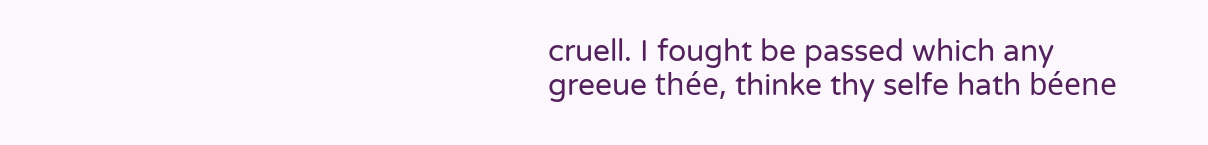cruell. I fought be passed which any greeue thée, thinke thy selfe hath béene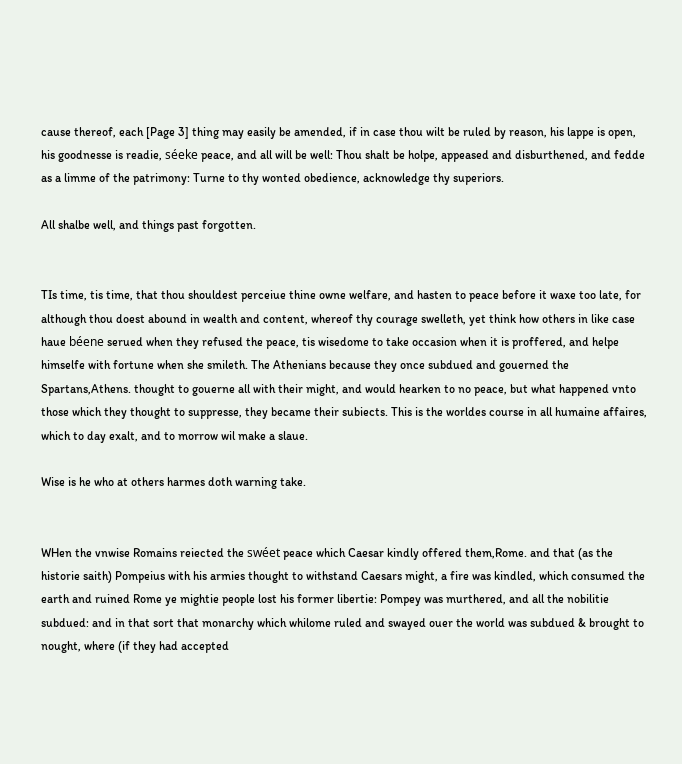cause thereof, each [Page 3] thing may easily be amended, if in case thou wilt be ruled by reason, his lappe is open, his goodnesse is readie, séeke peace, and all will be well: Thou shalt be holpe, appeased and disburthened, and fedde as a limme of the patrimony: Turne to thy wonted obedience, acknowledge thy superiors.

All shalbe well, and things past forgotten.


TIs time, tis time, that thou shouldest perceiue thine owne welfare, and hasten to peace before it waxe too late, for although thou doest abound in wealth and content, whereof thy courage swelleth, yet think how others in like case haue béene serued when they refused the peace, tis wisedome to take occasion when it is proffered, and helpe himselfe with fortune when she smileth. The Athenians because they once subdued and gouerned the Spartans,Athens. thought to gouerne all with their might, and would hearken to no peace, but what happened vnto those which they thought to suppresse, they became their subiects. This is the worldes course in all humaine affaires, which to day exalt, and to morrow wil make a slaue.

Wise is he who at others harmes doth warning take.


WHen the vnwise Romains reiected the swéet peace which Caesar kindly offered them,Rome. and that (as the historie saith) Pompeius with his armies thought to withstand Caesars might, a fire was kindled, which consumed the earth and ruined Rome ye mightie people lost his former libertie: Pompey was murthered, and all the nobilitie subdued: and in that sort that monarchy which whilome ruled and swayed ouer the world was subdued & brought to nought, where (if they had accepted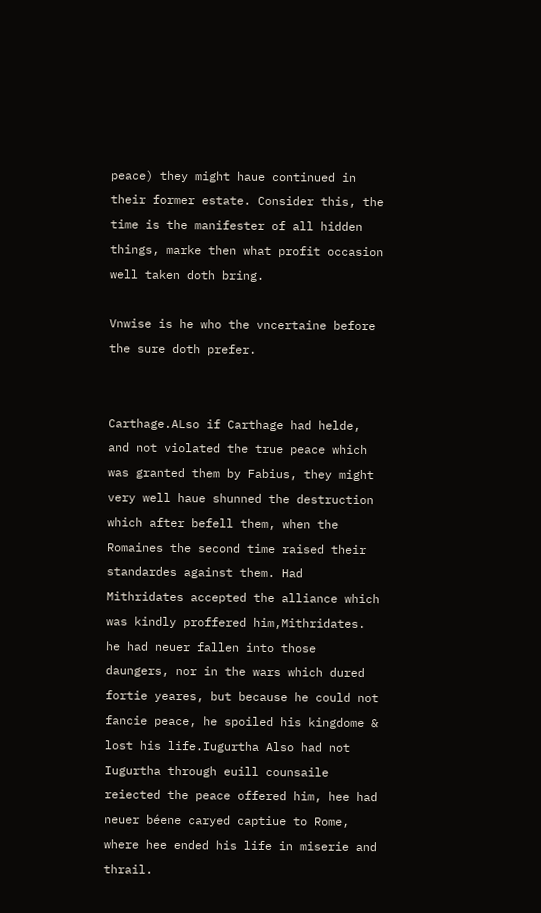peace) they might haue continued in their former estate. Consider this, the time is the manifester of all hidden things, marke then what profit occasion well taken doth bring.

Vnwise is he who the vncertaine before the sure doth prefer.


Carthage.ALso if Carthage had helde, and not violated the true peace which was granted them by Fabius, they might very well haue shunned the destruction which after befell them, when the Romaines the second time raised their standardes against them. Had Mithridates accepted the alliance which was kindly proffered him,Mithridates. he had neuer fallen into those daungers, nor in the wars which dured fortie yeares, but because he could not fancie peace, he spoiled his kingdome & lost his life.Iugurtha Also had not Iugurtha through euill counsaile reiected the peace offered him, hee had neuer béene caryed captiue to Rome, where hee ended his life in miserie and thrail.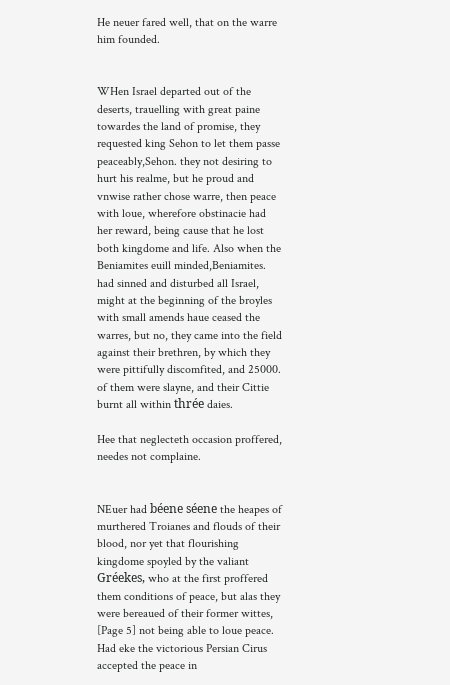He neuer fared well, that on the warre him founded.


WHen Israel departed out of the deserts, trauelling with great paine towardes the land of promise, they requested king Sehon to let them passe peaceably,Sehon. they not desiring to hurt his realme, but he proud and vnwise rather chose warre, then peace with loue, wherefore obstinacie had her reward, being cause that he lost both kingdome and life. Also when the Beniamites euill minded,Beniamites. had sinned and disturbed all Israel, might at the beginning of the broyles with small amends haue ceased the warres, but no, they came into the field against their brethren, by which they were pittifully discomfited, and 25000. of them were slayne, and their Cittie burnt all within thrée daies.

Hee that neglecteth occasion proffered, needes not complaine.


NEuer had béene séene the heapes of murthered Troianes and flouds of their blood, nor yet that flourishing kingdome spoyled by the valiant Gréekes, who at the first proffered them conditions of peace, but alas they were bereaued of their former wittes, [Page 5] not being able to loue peace. Had eke the victorious Persian Cirus accepted the peace in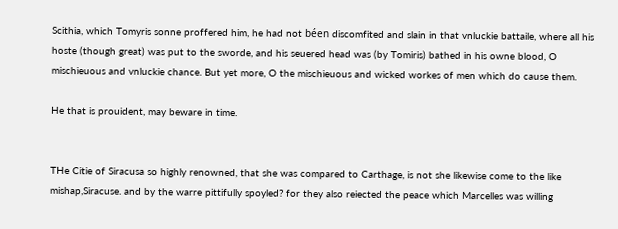Scithia, which Tomyris sonne proffered him, he had not béen discomfited and slain in that vnluckie battaile, where all his hoste (though great) was put to the sworde, and his seuered head was (by Tomiris) bathed in his owne blood, O mischieuous and vnluckie chance. But yet more, O the mischieuous and wicked workes of men which do cause them.

He that is prouident, may beware in time.


THe Citie of Siracusa so highly renowned, that she was compared to Carthage, is not she likewise come to the like mishap,Siracuse. and by the warre pittifully spoyled? for they also reiected the peace which Marcelles was willing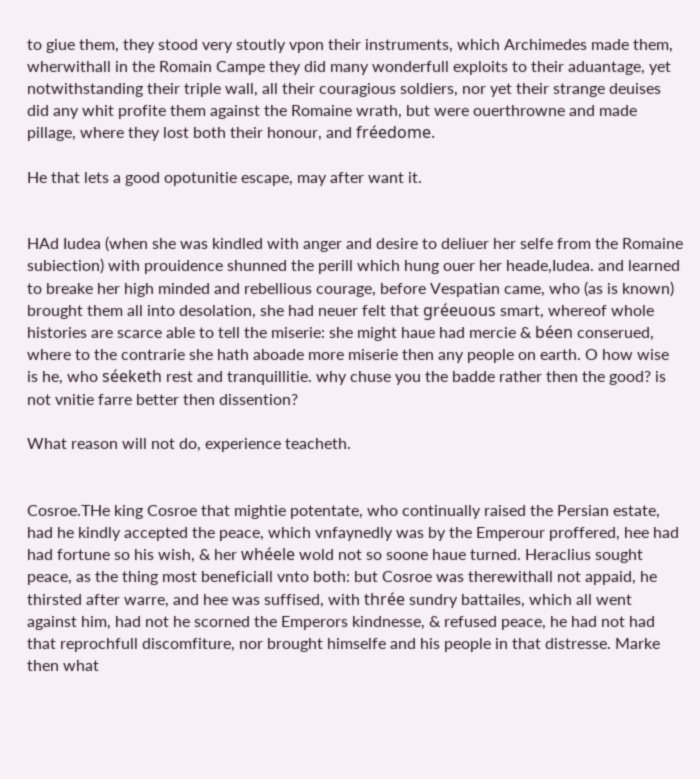to giue them, they stood very stoutly vpon their instruments, which Archimedes made them, wherwithall in the Romain Campe they did many wonderfull exploits to their aduantage, yet notwithstanding their triple wall, all their couragious soldiers, nor yet their strange deuises did any whit profite them against the Romaine wrath, but were ouerthrowne and made pillage, where they lost both their honour, and fréedome.

He that lets a good opotunitie escape, may after want it.


HAd Iudea (when she was kindled with anger and desire to deliuer her selfe from the Romaine subiection) with prouidence shunned the perill which hung ouer her heade,Iudea. and learned to breake her high minded and rebellious courage, before Vespatian came, who (as is known) brought them all into desolation, she had neuer felt that gréeuous smart, whereof whole histories are scarce able to tell the miserie: she might haue had mercie & béen conserued, where to the contrarie she hath aboade more miserie then any people on earth. O how wise is he, who séeketh rest and tranquillitie. why chuse you the badde rather then the good? is not vnitie farre better then dissention?

What reason will not do, experience teacheth.


Cosroe.THe king Cosroe that mightie potentate, who continually raised the Persian estate, had he kindly accepted the peace, which vnfaynedly was by the Emperour proffered, hee had had fortune so his wish, & her whéele wold not so soone haue turned. Heraclius sought peace, as the thing most beneficiall vnto both: but Cosroe was therewithall not appaid, he thirsted after warre, and hee was suffised, with thrée sundry battailes, which all went against him, had not he scorned the Emperors kindnesse, & refused peace, he had not had that reprochfull discomfiture, nor brought himselfe and his people in that distresse. Marke then what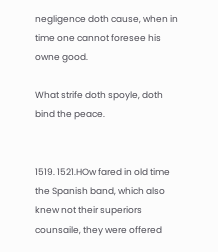negligence doth cause, when in time one cannot foresee his owne good.

What strife doth spoyle, doth bind the peace.


1519. 1521.HOw fared in old time the Spanish band, which also knew not their superiors counsaile, they were offered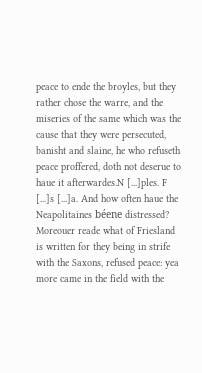peace to ende the broyles, but they rather chose the warre, and the miseries of the same which was the cause that they were persecuted, banisht and slaine, he who refuseth peace proffered, doth not deserue to haue it afterwardes.N [...]ples. F [...]s [...]a. And how often haue the Neapolitaines béene distressed? Moreouer reade what of Friesland is written for they being in strife with the Saxons, refused peace: yea more came in the field with the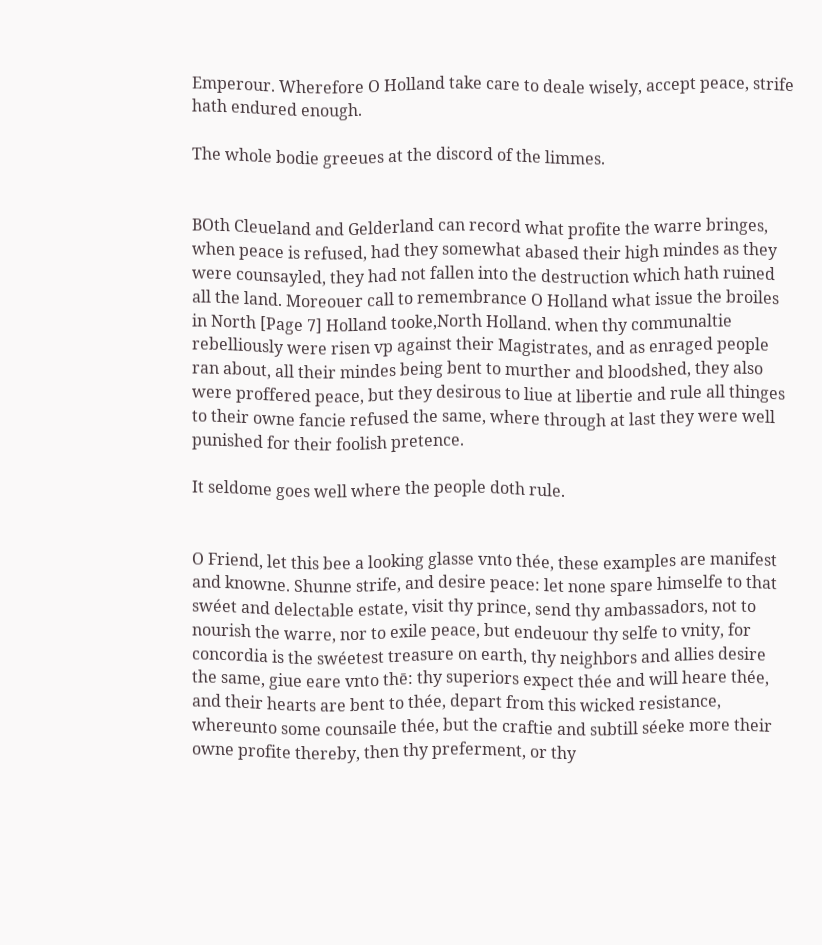Emperour. Wherefore O Holland take care to deale wisely, accept peace, strife hath endured enough.

The whole bodie greeues at the discord of the limmes.


BOth Cleueland and Gelderland can record what profite the warre bringes, when peace is refused, had they somewhat abased their high mindes as they were counsayled, they had not fallen into the destruction which hath ruined all the land. Moreouer call to remembrance O Holland what issue the broiles in North [Page 7] Holland tooke,North Holland. when thy communaltie rebelliously were risen vp against their Magistrates, and as enraged people ran about, all their mindes being bent to murther and bloodshed, they also were proffered peace, but they desirous to liue at libertie and rule all thinges to their owne fancie refused the same, where through at last they were well punished for their foolish pretence.

It seldome goes well where the people doth rule.


O Friend, let this bee a looking glasse vnto thée, these examples are manifest and knowne. Shunne strife, and desire peace: let none spare himselfe to that swéet and delectable estate, visit thy prince, send thy ambassadors, not to nourish the warre, nor to exile peace, but endeuour thy selfe to vnity, for concordia is the swéetest treasure on earth, thy neighbors and allies desire the same, giue eare vnto thē: thy superiors expect thée and will heare thée, and their hearts are bent to thée, depart from this wicked resistance, whereunto some counsaile thée, but the craftie and subtill séeke more their owne profite thereby, then thy preferment, or thy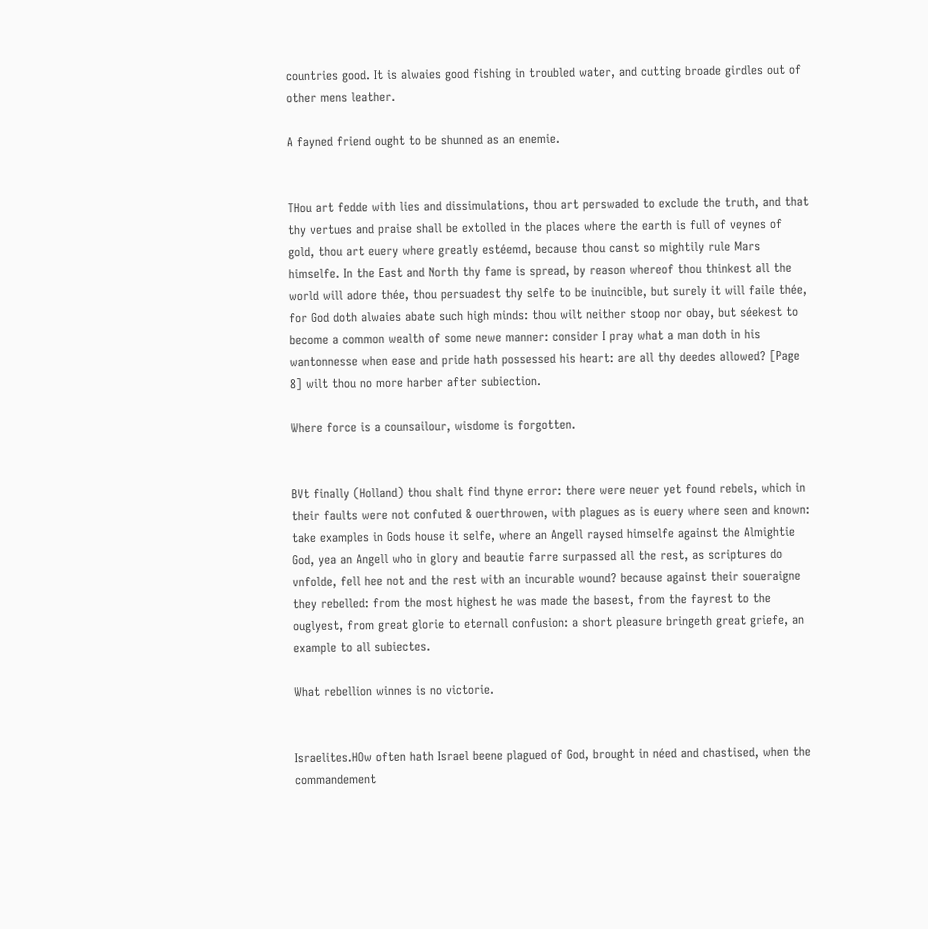countries good. It is alwaies good fishing in troubled water, and cutting broade girdles out of other mens leather.

A fayned friend ought to be shunned as an enemie.


THou art fedde with lies and dissimulations, thou art perswaded to exclude the truth, and that thy vertues and praise shall be extolled in the places where the earth is full of veynes of gold, thou art euery where greatly estéemd, because thou canst so mightily rule Mars himselfe. In the East and North thy fame is spread, by reason whereof thou thinkest all the world will adore thée, thou persuadest thy selfe to be inuincible, but surely it will faile thée, for God doth alwaies abate such high minds: thou wilt neither stoop nor obay, but séekest to become a common wealth of some newe manner: consider I pray what a man doth in his wantonnesse when ease and pride hath possessed his heart: are all thy deedes allowed? [Page 8] wilt thou no more harber after subiection.

Where force is a counsailour, wisdome is forgotten.


BVt finally (Holland) thou shalt find thyne error: there were neuer yet found rebels, which in their faults were not confuted & ouerthrowen, with plagues as is euery where seen and known: take examples in Gods house it selfe, where an Angell raysed himselfe against the Almightie God, yea an Angell who in glory and beautie farre surpassed all the rest, as scriptures do vnfolde, fell hee not and the rest with an incurable wound? because against their soueraigne they rebelled: from the most highest he was made the basest, from the fayrest to the ouglyest, from great glorie to eternall confusion: a short pleasure bringeth great griefe, an example to all subiectes.

What rebellion winnes is no victorie.


Israelites.HOw often hath Israel beene plagued of God, brought in néed and chastised, when the commandement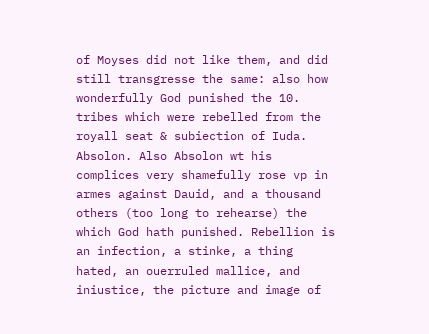of Moyses did not like them, and did still transgresse the same: also how wonderfully God punished the 10. tribes which were rebelled from the royall seat & subiection of Iuda. Absolon. Also Absolon wt his complices very shamefully rose vp in armes against Dauid, and a thousand others (too long to rehearse) the which God hath punished. Rebellion is an infection, a stinke, a thing hated, an ouerruled mallice, and iniustice, the picture and image of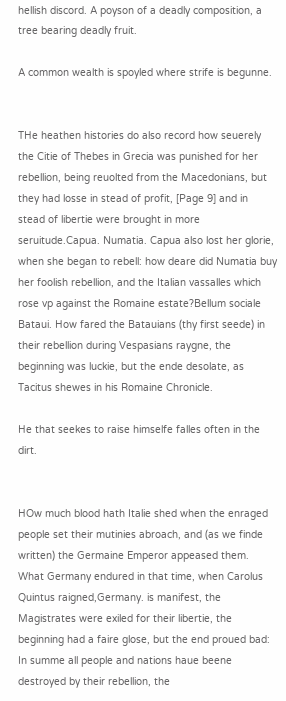hellish discord. A poyson of a deadly composition, a tree bearing deadly fruit.

A common wealth is spoyled where strife is begunne.


THe heathen histories do also record how seuerely the Citie of Thebes in Grecia was punished for her rebellion, being reuolted from the Macedonians, but they had losse in stead of profit, [Page 9] and in stead of libertie were brought in more seruitude.Capua. Numatia. Capua also lost her glorie, when she began to rebell: how deare did Numatia buy her foolish rebellion, and the Italian vassalles which rose vp against the Romaine estate?Bellum sociale Bataui. How fared the Batauians (thy first seede) in their rebellion during Vespasians raygne, the beginning was luckie, but the ende desolate, as Tacitus shewes in his Romaine Chronicle.

He that seekes to raise himselfe falles often in the dirt.


HOw much blood hath Italie shed when the enraged people set their mutinies abroach, and (as we finde written) the Germaine Emperor appeased them. What Germany endured in that time, when Carolus Quintus raigned,Germany. is manifest, the Magistrates were exiled for their libertie, the beginning had a faire glose, but the end proued bad: In summe all people and nations haue beene destroyed by their rebellion, the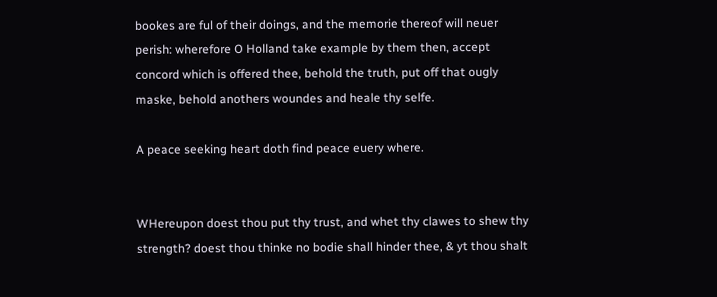bookes are ful of their doings, and the memorie thereof will neuer perish: wherefore O Holland take example by them then, accept concord which is offered thee, behold the truth, put off that ougly maske, behold anothers woundes and heale thy selfe.

A peace seeking heart doth find peace euery where.


WHereupon doest thou put thy trust, and whet thy clawes to shew thy strength? doest thou thinke no bodie shall hinder thee, & yt thou shalt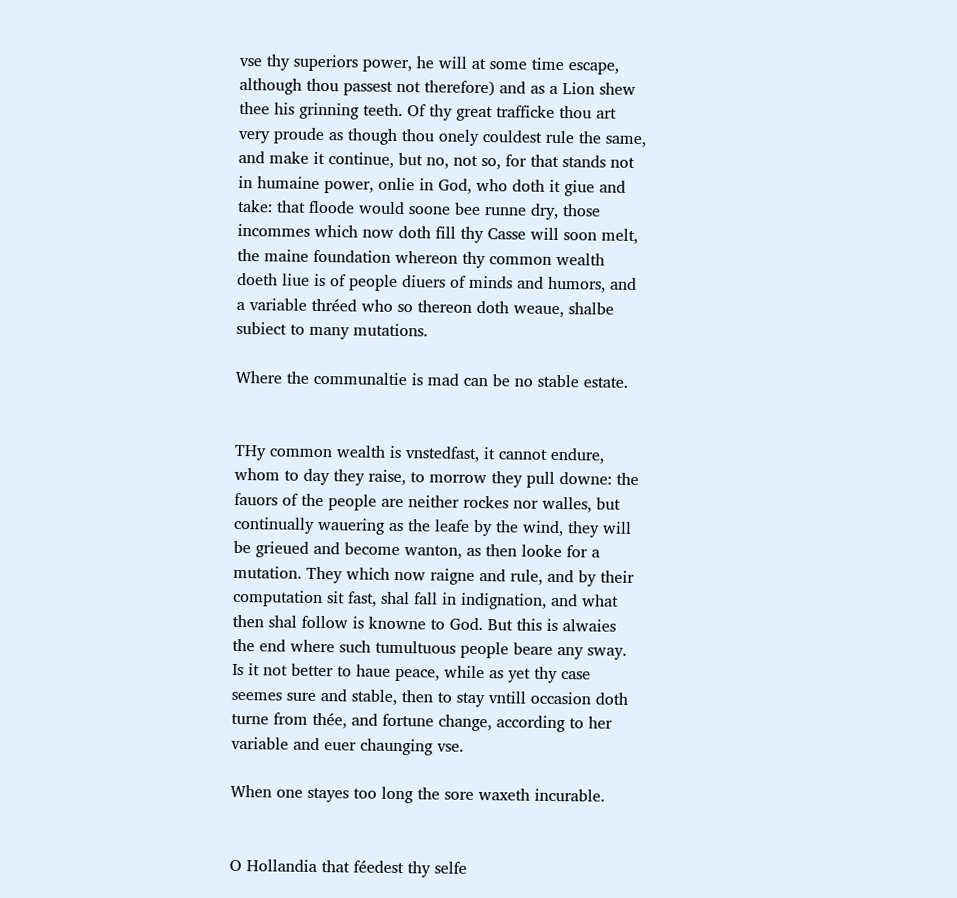vse thy superiors power, he will at some time escape, although thou passest not therefore) and as a Lion shew thee his grinning teeth. Of thy great trafficke thou art very proude as though thou onely couldest rule the same, and make it continue, but no, not so, for that stands not in humaine power, onlie in God, who doth it giue and take: that floode would soone bee runne dry, those incommes which now doth fill thy Casse will soon melt, the maine foundation whereon thy common wealth doeth liue is of people diuers of minds and humors, and a variable thréed who so thereon doth weaue, shalbe subiect to many mutations.

Where the communaltie is mad can be no stable estate.


THy common wealth is vnstedfast, it cannot endure, whom to day they raise, to morrow they pull downe: the fauors of the people are neither rockes nor walles, but continually wauering as the leafe by the wind, they will be grieued and become wanton, as then looke for a mutation. They which now raigne and rule, and by their computation sit fast, shal fall in indignation, and what then shal follow is knowne to God. But this is alwaies the end where such tumultuous people beare any sway. Is it not better to haue peace, while as yet thy case seemes sure and stable, then to stay vntill occasion doth turne from thée, and fortune change, according to her variable and euer chaunging vse.

When one stayes too long the sore waxeth incurable.


O Hollandia that féedest thy selfe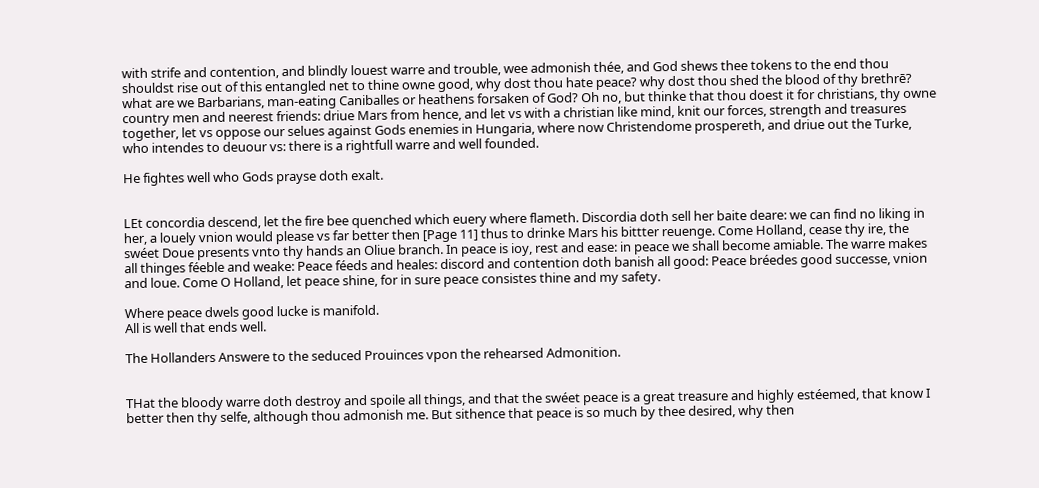with strife and contention, and blindly louest warre and trouble, wee admonish thée, and God shews thee tokens to the end thou shouldst rise out of this entangled net to thine owne good, why dost thou hate peace? why dost thou shed the blood of thy brethrē? what are we Barbarians, man-eating Caniballes or heathens forsaken of God? Oh no, but thinke that thou doest it for christians, thy owne country men and neerest friends: driue Mars from hence, and let vs with a christian like mind, knit our forces, strength and treasures together, let vs oppose our selues against Gods enemies in Hungaria, where now Christendome prospereth, and driue out the Turke, who intendes to deuour vs: there is a rightfull warre and well founded.

He fightes well who Gods prayse doth exalt.


LEt concordia descend, let the fire bee quenched which euery where flameth. Discordia doth sell her baite deare: we can find no liking in her, a louely vnion would please vs far better then [Page 11] thus to drinke Mars his bittter reuenge. Come Holland, cease thy ire, the swéet Doue presents vnto thy hands an Oliue branch. In peace is ioy, rest and ease: in peace we shall become amiable. The warre makes all thinges féeble and weake: Peace féeds and heales: discord and contention doth banish all good: Peace bréedes good successe, vnion and loue. Come O Holland, let peace shine, for in sure peace consistes thine and my safety.

Where peace dwels good lucke is manifold.
All is well that ends well.

The Hollanders Answere to the seduced Prouinces vpon the rehearsed Admonition.


THat the bloody warre doth destroy and spoile all things, and that the swéet peace is a great treasure and highly estéemed, that know I better then thy selfe, although thou admonish me. But sithence that peace is so much by thee desired, why then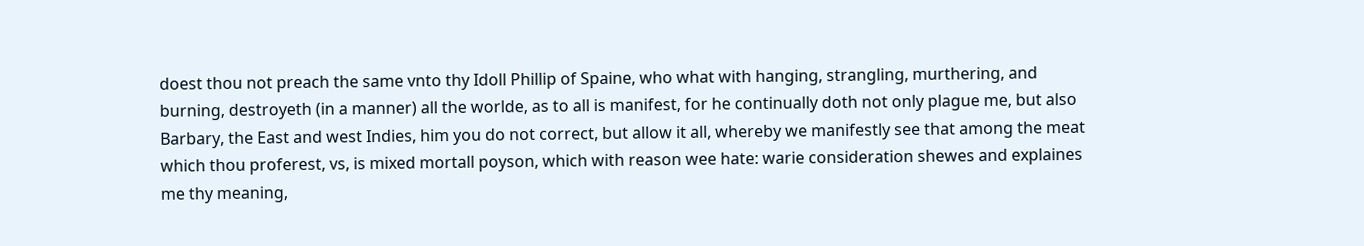doest thou not preach the same vnto thy Idoll Phillip of Spaine, who what with hanging, strangling, murthering, and burning, destroyeth (in a manner) all the worlde, as to all is manifest, for he continually doth not only plague me, but also Barbary, the East and west Indies, him you do not correct, but allow it all, whereby we manifestly see that among the meat which thou proferest, vs, is mixed mortall poyson, which with reason wee hate: warie consideration shewes and explaines me thy meaning,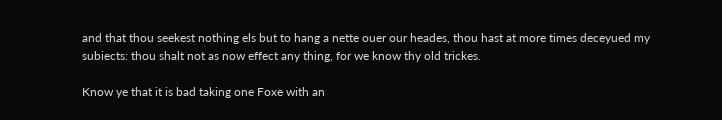and that thou seekest nothing els but to hang a nette ouer our heades, thou hast at more times deceyued my subiects: thou shalt not as now effect any thing, for we know thy old trickes.

Know ye that it is bad taking one Foxe with an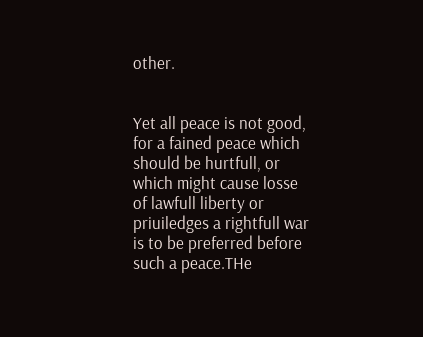other.


Yet all peace is not good, for a fained peace which should be hurtfull, or which might cause losse of lawfull liberty or priuiledges a rightfull war is to be preferred before such a peace.THe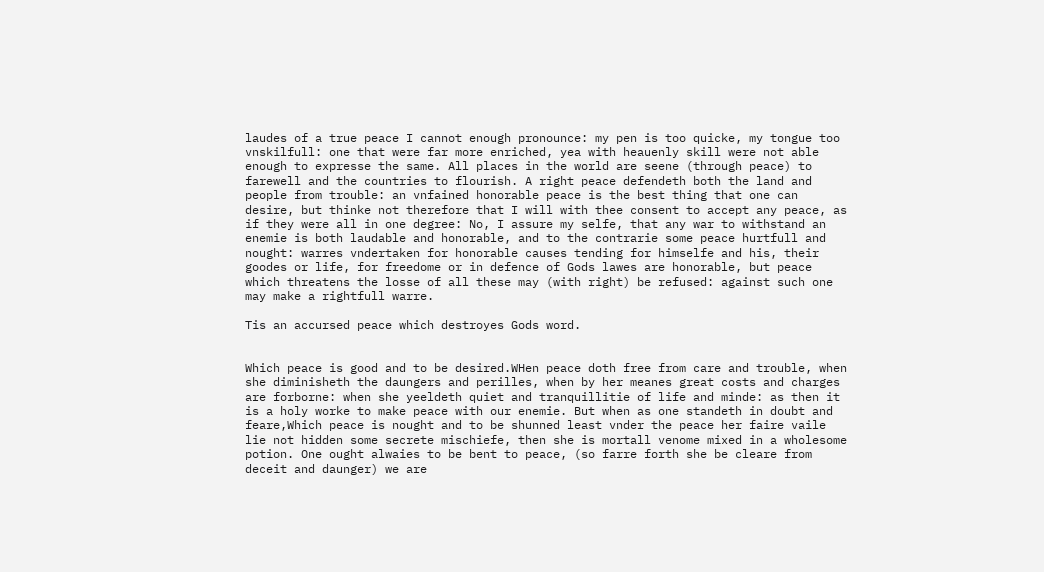laudes of a true peace I cannot enough pronounce: my pen is too quicke, my tongue too vnskilfull: one that were far more enriched, yea with heauenly skill were not able enough to expresse the same. All places in the world are seene (through peace) to farewell and the countries to flourish. A right peace defendeth both the land and people from trouble: an vnfained honorable peace is the best thing that one can desire, but thinke not therefore that I will with thee consent to accept any peace, as if they were all in one degree: No, I assure my selfe, that any war to withstand an enemie is both laudable and honorable, and to the contrarie some peace hurtfull and nought: warres vndertaken for honorable causes tending for himselfe and his, their goodes or life, for freedome or in defence of Gods lawes are honorable, but peace which threatens the losse of all these may (with right) be refused: against such one may make a rightfull warre.

Tis an accursed peace which destroyes Gods word.


Which peace is good and to be desired.WHen peace doth free from care and trouble, when she diminisheth the daungers and perilles, when by her meanes great costs and charges are forborne: when she yeeldeth quiet and tranquillitie of life and minde: as then it is a holy worke to make peace with our enemie. But when as one standeth in doubt and feare,Which peace is nought and to be shunned least vnder the peace her faire vaile lie not hidden some secrete mischiefe, then she is mortall venome mixed in a wholesome potion. One ought alwaies to be bent to peace, (so farre forth she be cleare from deceit and daunger) we are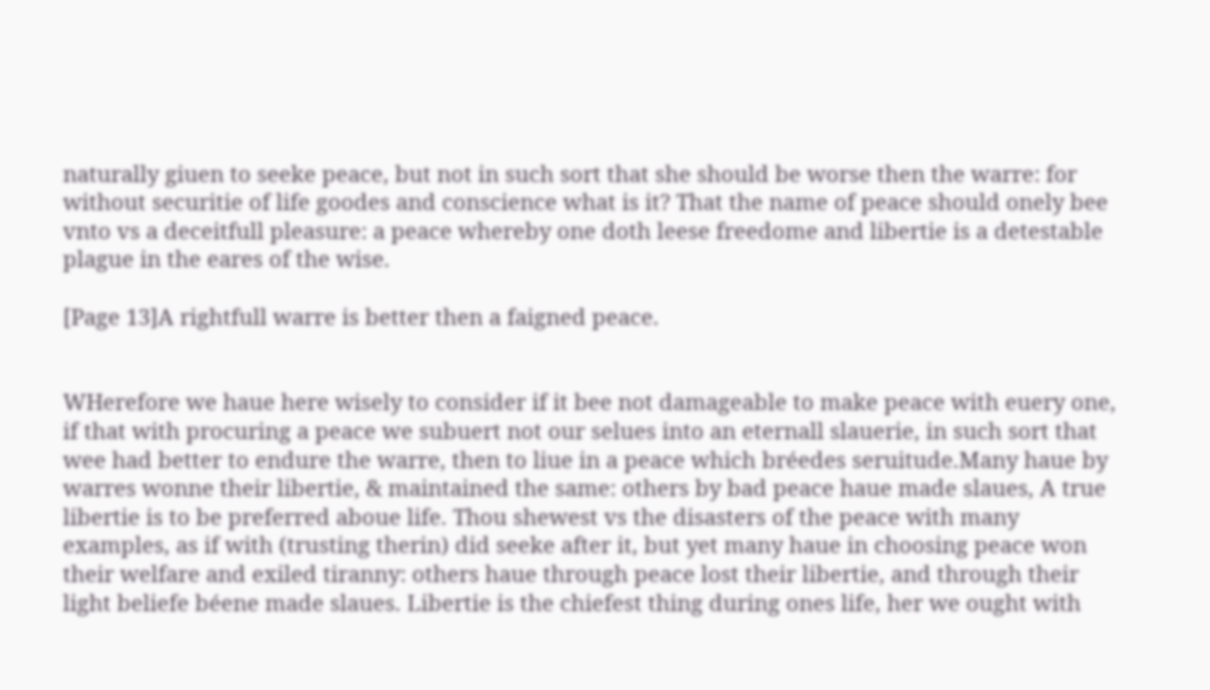naturally giuen to seeke peace, but not in such sort that she should be worse then the warre: for without securitie of life goodes and conscience what is it? That the name of peace should onely bee vnto vs a deceitfull pleasure: a peace whereby one doth leese freedome and libertie is a detestable plague in the eares of the wise.

[Page 13]A rightfull warre is better then a faigned peace.


WHerefore we haue here wisely to consider if it bee not damageable to make peace with euery one, if that with procuring a peace we subuert not our selues into an eternall slauerie, in such sort that wee had better to endure the warre, then to liue in a peace which bréedes seruitude.Many haue by warres wonne their libertie, & maintained the same: others by bad peace haue made slaues, A true libertie is to be preferred aboue life. Thou shewest vs the disasters of the peace with many examples, as if with (trusting therin) did seeke after it, but yet many haue in choosing peace won their welfare and exiled tiranny: others haue through peace lost their libertie, and through their light beliefe béene made slaues. Libertie is the chiefest thing during ones life, her we ought with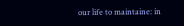our life to maintaine: in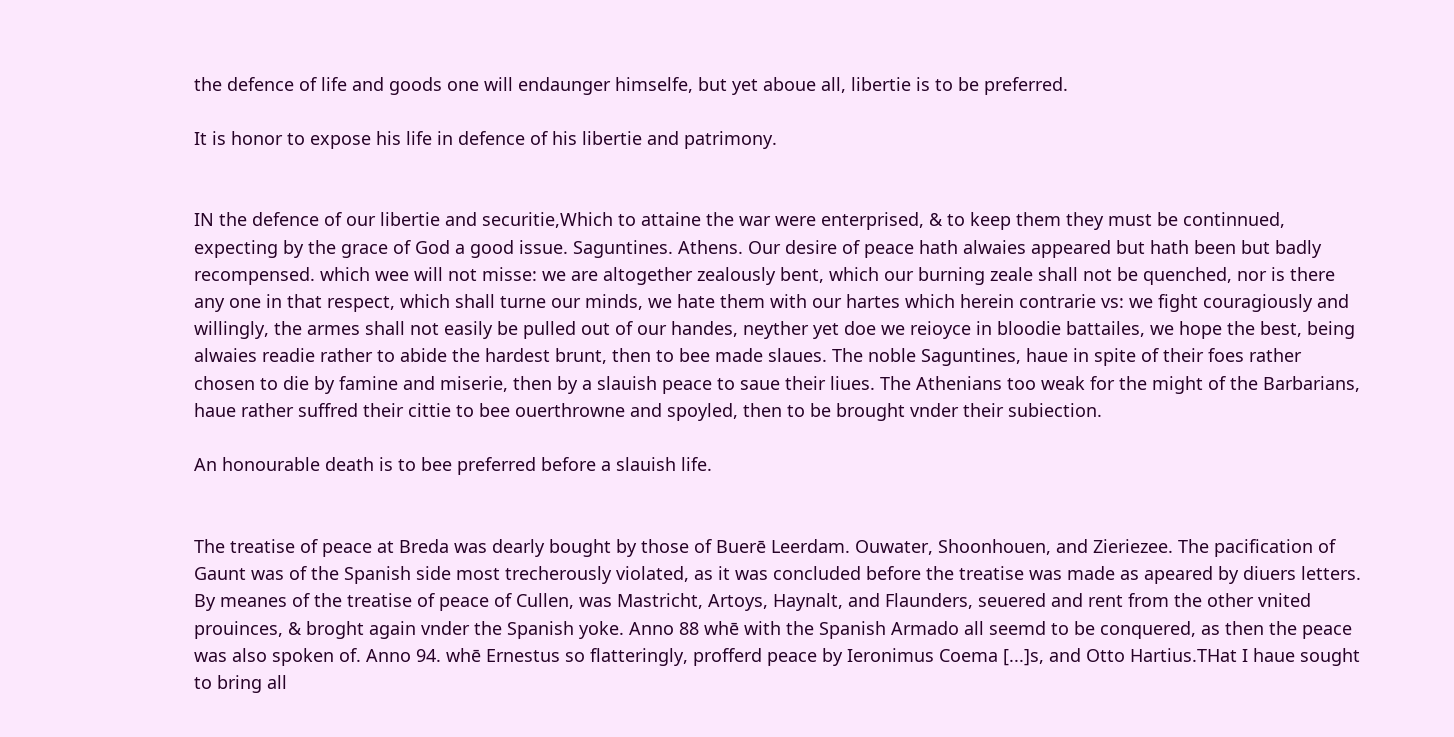the defence of life and goods one will endaunger himselfe, but yet aboue all, libertie is to be preferred.

It is honor to expose his life in defence of his libertie and patrimony.


IN the defence of our libertie and securitie,Which to attaine the war were enterprised, & to keep them they must be continnued, expecting by the grace of God a good issue. Saguntines. Athens. Our desire of peace hath alwaies appeared but hath been but badly recompensed. which wee will not misse: we are altogether zealously bent, which our burning zeale shall not be quenched, nor is there any one in that respect, which shall turne our minds, we hate them with our hartes which herein contrarie vs: we fight couragiously and willingly, the armes shall not easily be pulled out of our handes, neyther yet doe we reioyce in bloodie battailes, we hope the best, being alwaies readie rather to abide the hardest brunt, then to bee made slaues. The noble Saguntines, haue in spite of their foes rather chosen to die by famine and miserie, then by a slauish peace to saue their liues. The Athenians too weak for the might of the Barbarians, haue rather suffred their cittie to bee ouerthrowne and spoyled, then to be brought vnder their subiection.

An honourable death is to bee preferred before a slauish life.


The treatise of peace at Breda was dearly bought by those of Buerē Leerdam. Ouwater, Shoonhouen, and Zieriezee. The pacification of Gaunt was of the Spanish side most trecherously violated, as it was concluded before the treatise was made as apeared by diuers letters. By meanes of the treatise of peace of Cullen, was Mastricht, Artoys, Haynalt, and Flaunders, seuered and rent from the other vnited prouinces, & broght again vnder the Spanish yoke. Anno 88 whē with the Spanish Armado all seemd to be conquered, as then the peace was also spoken of. Anno 94. whē Ernestus so flatteringly, profferd peace by Ieronimus Coema [...]s, and Otto Hartius.THat I haue sought to bring all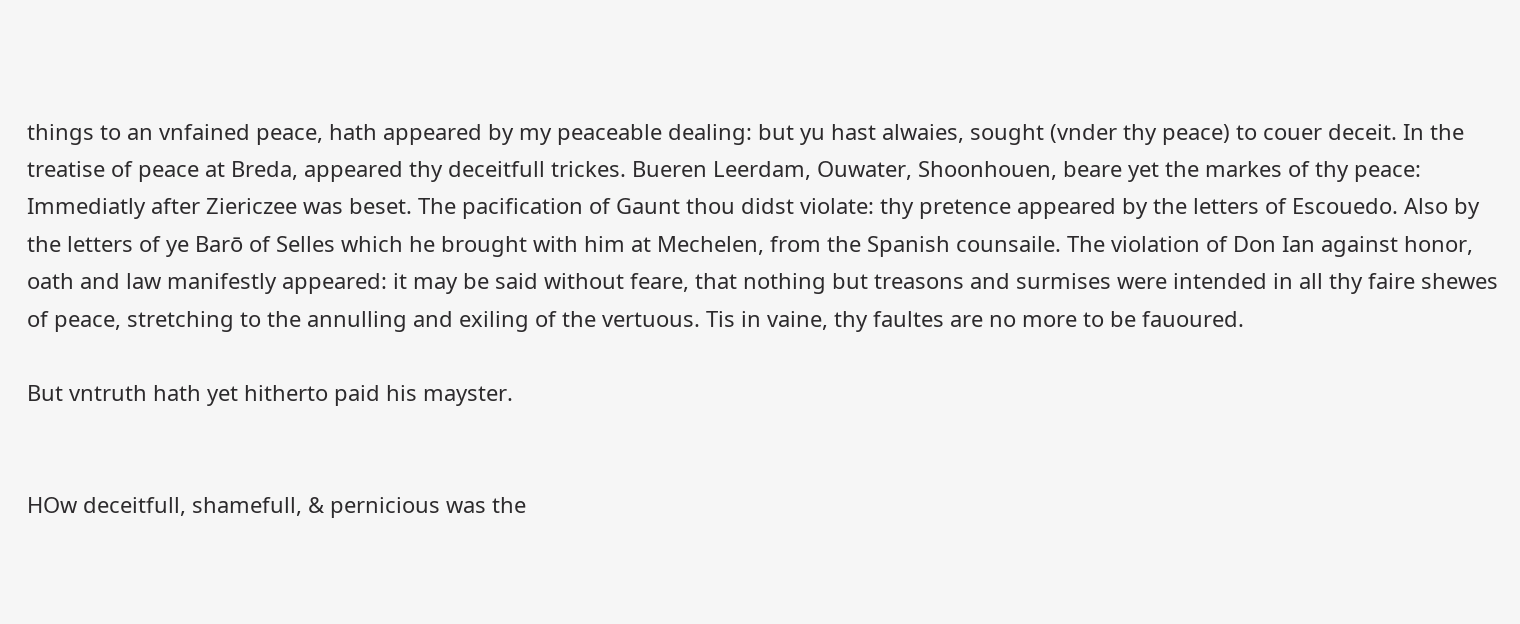things to an vnfained peace, hath appeared by my peaceable dealing: but yu hast alwaies, sought (vnder thy peace) to couer deceit. In the treatise of peace at Breda, appeared thy deceitfull trickes. Bueren Leerdam, Ouwater, Shoonhouen, beare yet the markes of thy peace: Immediatly after Ziericzee was beset. The pacification of Gaunt thou didst violate: thy pretence appeared by the letters of Escouedo. Also by the letters of ye Barō of Selles which he brought with him at Mechelen, from the Spanish counsaile. The violation of Don Ian against honor, oath and law manifestly appeared: it may be said without feare, that nothing but treasons and surmises were intended in all thy faire shewes of peace, stretching to the annulling and exiling of the vertuous. Tis in vaine, thy faultes are no more to be fauoured.

But vntruth hath yet hitherto paid his mayster.


HOw deceitfull, shamefull, & pernicious was the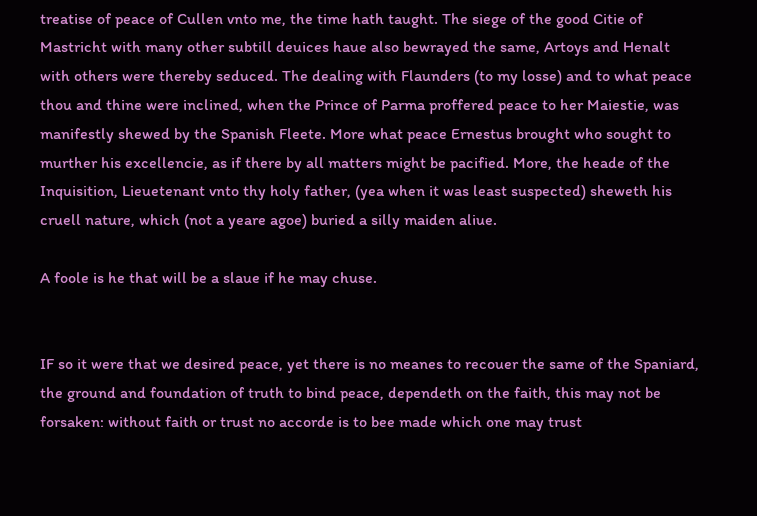treatise of peace of Cullen vnto me, the time hath taught. The siege of the good Citie of Mastricht with many other subtill deuices haue also bewrayed the same, Artoys and Henalt with others were thereby seduced. The dealing with Flaunders (to my losse) and to what peace thou and thine were inclined, when the Prince of Parma proffered peace to her Maiestie, was manifestly shewed by the Spanish Fleete. More what peace Ernestus brought who sought to murther his excellencie, as if there by all matters might be pacified. More, the heade of the Inquisition, Lieuetenant vnto thy holy father, (yea when it was least suspected) sheweth his cruell nature, which (not a yeare agoe) buried a silly maiden aliue.

A foole is he that will be a slaue if he may chuse.


IF so it were that we desired peace, yet there is no meanes to recouer the same of the Spaniard, the ground and foundation of truth to bind peace, dependeth on the faith, this may not be forsaken: without faith or trust no accorde is to bee made which one may trust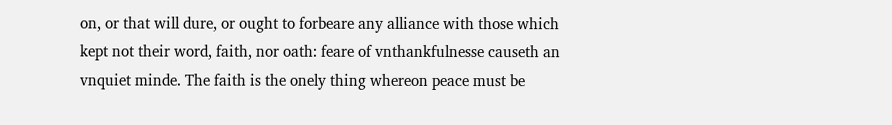on, or that will dure, or ought to forbeare any alliance with those which kept not their word, faith, nor oath: feare of vnthankfulnesse causeth an vnquiet minde. The faith is the onely thing whereon peace must be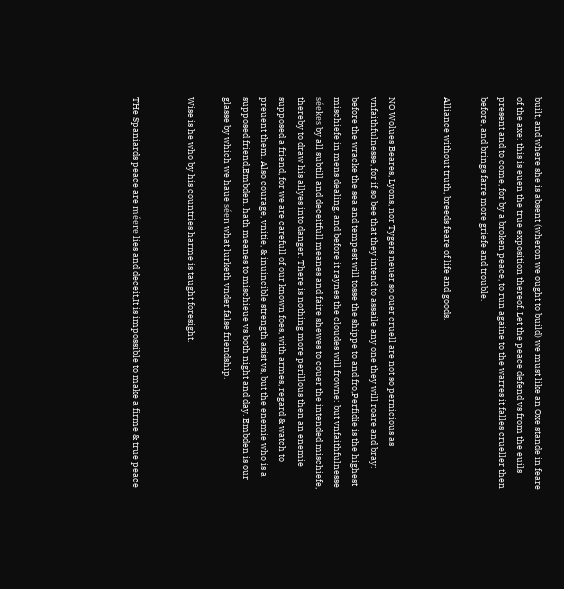built, and where she is absent (wheron we ought to build) we must like an Oxe stande in feare of the axe: this is euen the true exposition thereof. Let the peace defend vs from the euils present and to come, for by a broken peace, to run againe to the warres it falles crueller then before, and brings farre more griefe and trouble.

Alliance without truth, breeds feare of life and goods.


NO Wolues Beares, Lyons, nor Tygers neuer so ouer cruell are not so pernicious as vnfaithfulnesse, for if so bee that they intend to assaile any one they will roare and bray: before the wracke the sea and tempest will tosse the shippe to and fro,Perfidie is the highest mischiefe in mens dealing. and before it raynes the cloudes will frowne: but vnfaithfulnesse séekes by all subtill and deceitfull meanes and faire shewes to couer the intended mischiefe, thereby to draw his allyes into danger. There is nothing more perillous then an enemie supposed a friend, for we are carefull of our known foes, with armes, regard & watch to preuent them. Also courage, vnitie, & inuincible strength asist vs, but the enemie who is a supposed friend,Embden. hath meanes to mischieue vs both night and day. Embden is our glasse by which we haue séen what lurketh vnder false friendship.

Wise is he who by his countries harme is taught foresight.


THe Spaniards peace are méere lies and deceit,It is impossible to make a firme & true peace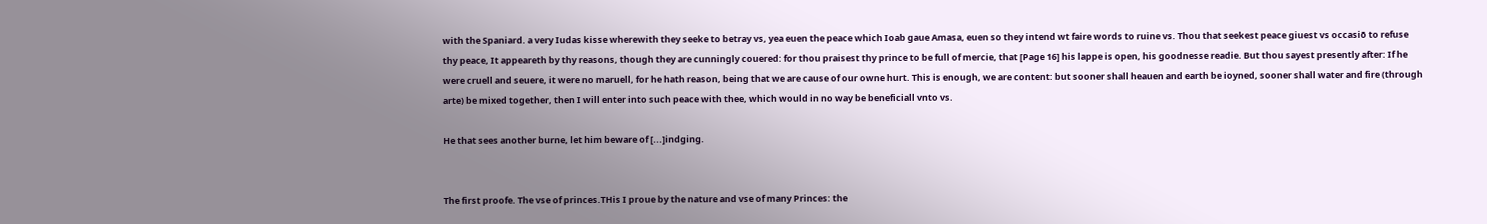with the Spaniard. a very Iudas kisse wherewith they seeke to betray vs, yea euen the peace which Ioab gaue Amasa, euen so they intend wt faire words to ruine vs. Thou that seekest peace giuest vs occasiō to refuse thy peace, It appeareth by thy reasons, though they are cunningly couered: for thou praisest thy prince to be full of mercie, that [Page 16] his lappe is open, his goodnesse readie. But thou sayest presently after: If he were cruell and seuere, it were no maruell, for he hath reason, being that we are cause of our owne hurt. This is enough, we are content: but sooner shall heauen and earth be ioyned, sooner shall water and fire (through arte) be mixed together, then I will enter into such peace with thee, which would in no way be beneficiall vnto vs.

He that sees another burne, let him beware of [...]indging.


The first proofe. The vse of princes.THis I proue by the nature and vse of many Princes: the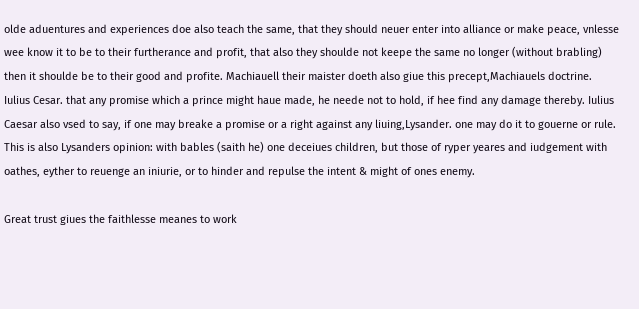olde aduentures and experiences doe also teach the same, that they should neuer enter into alliance or make peace, vnlesse wee know it to be to their furtherance and profit, that also they shoulde not keepe the same no longer (without brabling) then it shoulde be to their good and profite. Machiauell their maister doeth also giue this precept,Machiauels doctrine. Iulius Cesar. that any promise which a prince might haue made, he neede not to hold, if hee find any damage thereby. Iulius Caesar also vsed to say, if one may breake a promise or a right against any liuing,Lysander. one may do it to gouerne or rule. This is also Lysanders opinion: with bables (saith he) one deceiues children, but those of ryper yeares and iudgement with oathes, eyther to reuenge an iniurie, or to hinder and repulse the intent & might of ones enemy.

Great trust giues the faithlesse meanes to work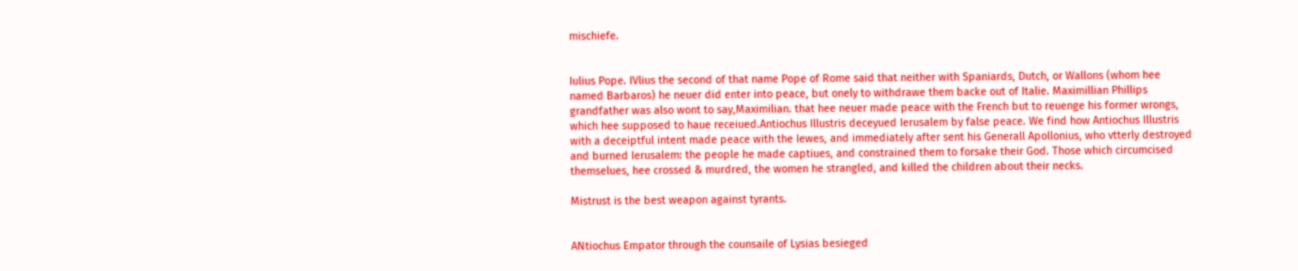mischiefe.


Iulius Pope. IVlius the second of that name Pope of Rome said that neither with Spaniards, Dutch, or Wallons (whom hee named Barbaros) he neuer did enter into peace, but onely to withdrawe them backe out of Italie. Maximillian Phillips grandfather was also wont to say,Maximilian. that hee neuer made peace with the French but to reuenge his former wrongs, which hee supposed to haue receiued.Antiochus Illustris deceyued Ierusalem by false peace. We find how Antiochus Illustris with a deceiptful intent made peace with the Iewes, and immediately after sent his Generall Apollonius, who vtterly destroyed and burned Ierusalem: the people he made captiues, and constrained them to forsake their God. Those which circumcised themselues, hee crossed & murdred, the women he strangled, and killed the children about their necks.

Mistrust is the best weapon against tyrants.


ANtiochus Empator through the counsaile of Lysias besieged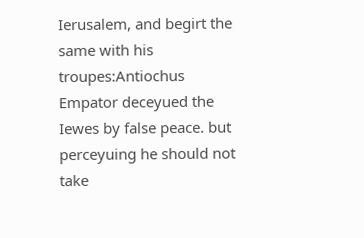Ierusalem, and begirt the same with his troupes:Antiochus Empator deceyued the Iewes by false peace. but perceyuing he should not take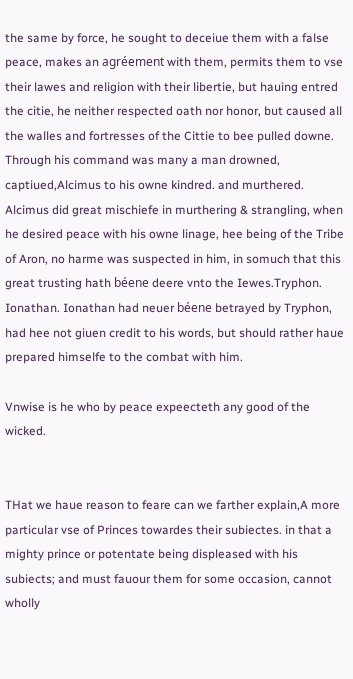the same by force, he sought to deceiue them with a false peace, makes an agréement with them, permits them to vse their lawes and religion with their libertie, but hauing entred the citie, he neither respected oath nor honor, but caused all the walles and fortresses of the Cittie to bee pulled downe. Through his command was many a man drowned, captiued,Alcimus to his owne kindred. and murthered. Alcimus did great mischiefe in murthering & strangling, when he desired peace with his owne linage, hee being of the Tribe of Aron, no harme was suspected in him, in somuch that this great trusting hath béene deere vnto the Iewes.Tryphon. Ionathan. Ionathan had neuer béene betrayed by Tryphon, had hee not giuen credit to his words, but should rather haue prepared himselfe to the combat with him.

Vnwise is he who by peace expeecteth any good of the wicked.


THat we haue reason to feare can we farther explain,A more particular vse of Princes towardes their subiectes. in that a mighty prince or potentate being displeased with his subiects; and must fauour them for some occasion, cannot wholly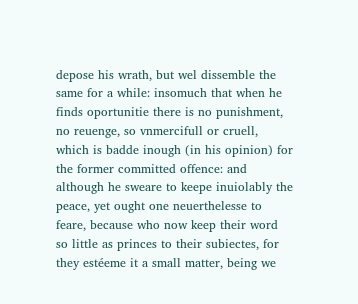depose his wrath, but wel dissemble the same for a while: insomuch that when he finds oportunitie there is no punishment, no reuenge, so vnmercifull or cruell, which is badde inough (in his opinion) for the former committed offence: and although he sweare to keepe inuiolably the peace, yet ought one neuerthelesse to feare, because who now keep their word so little as princes to their subiectes, for they estéeme it a small matter, being we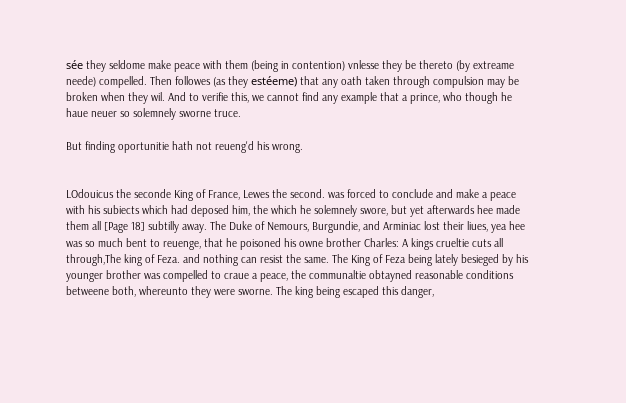sée they seldome make peace with them (being in contention) vnlesse they be thereto (by extreame neede) compelled. Then followes (as they estéeme) that any oath taken through compulsion may be broken when they wil. And to verifie this, we cannot find any example that a prince, who though he haue neuer so solemnely sworne truce.

But finding oportunitie hath not reueng'd his wrong.


LOdouicus the seconde King of France, Lewes the second. was forced to conclude and make a peace with his subiects which had deposed him, the which he solemnely swore, but yet afterwards hee made them all [Page 18] subtilly away. The Duke of Nemours, Burgundie, and Arminiac lost their liues, yea hee was so much bent to reuenge, that he poisoned his owne brother Charles: A kings crueltie cuts all through,The king of Feza. and nothing can resist the same. The King of Feza being lately besieged by his younger brother was compelled to craue a peace, the communaltie obtayned reasonable conditions betweene both, whereunto they were sworne. The king being escaped this danger,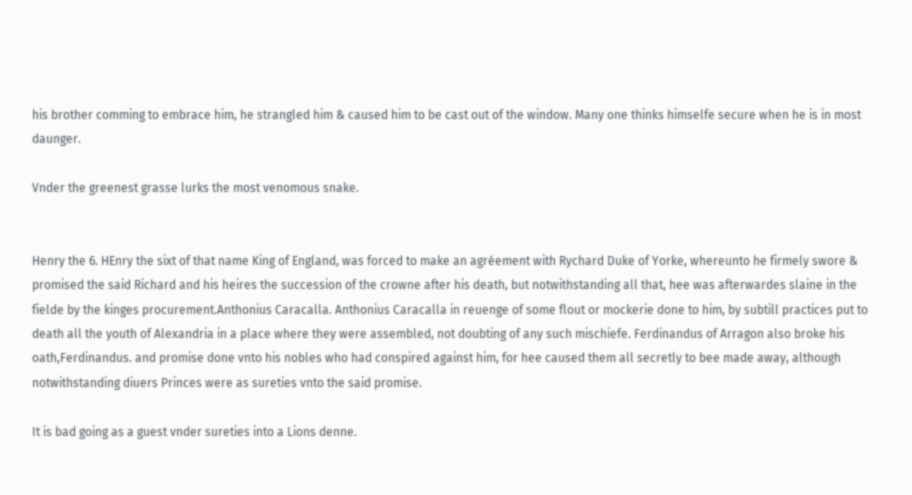his brother comming to embrace him, he strangled him & caused him to be cast out of the window. Many one thinks himselfe secure when he is in most daunger.

Vnder the greenest grasse lurks the most venomous snake.


Henry the 6. HEnry the sixt of that name King of England, was forced to make an agréement with Rychard Duke of Yorke, whereunto he firmely swore & promised the said Richard and his heires the succession of the crowne after his death, but notwithstanding all that, hee was afterwardes slaine in the fielde by the kinges procurement.Anthonius Caracalla. Anthonius Caracalla in reuenge of some flout or mockerie done to him, by subtill practices put to death all the youth of Alexandria in a place where they were assembled, not doubting of any such mischiefe. Ferdinandus of Arragon also broke his oath,Ferdinandus. and promise done vnto his nobles who had conspired against him, for hee caused them all secretly to bee made away, although notwithstanding diuers Princes were as sureties vnto the said promise.

It is bad going as a guest vnder sureties into a Lions denne.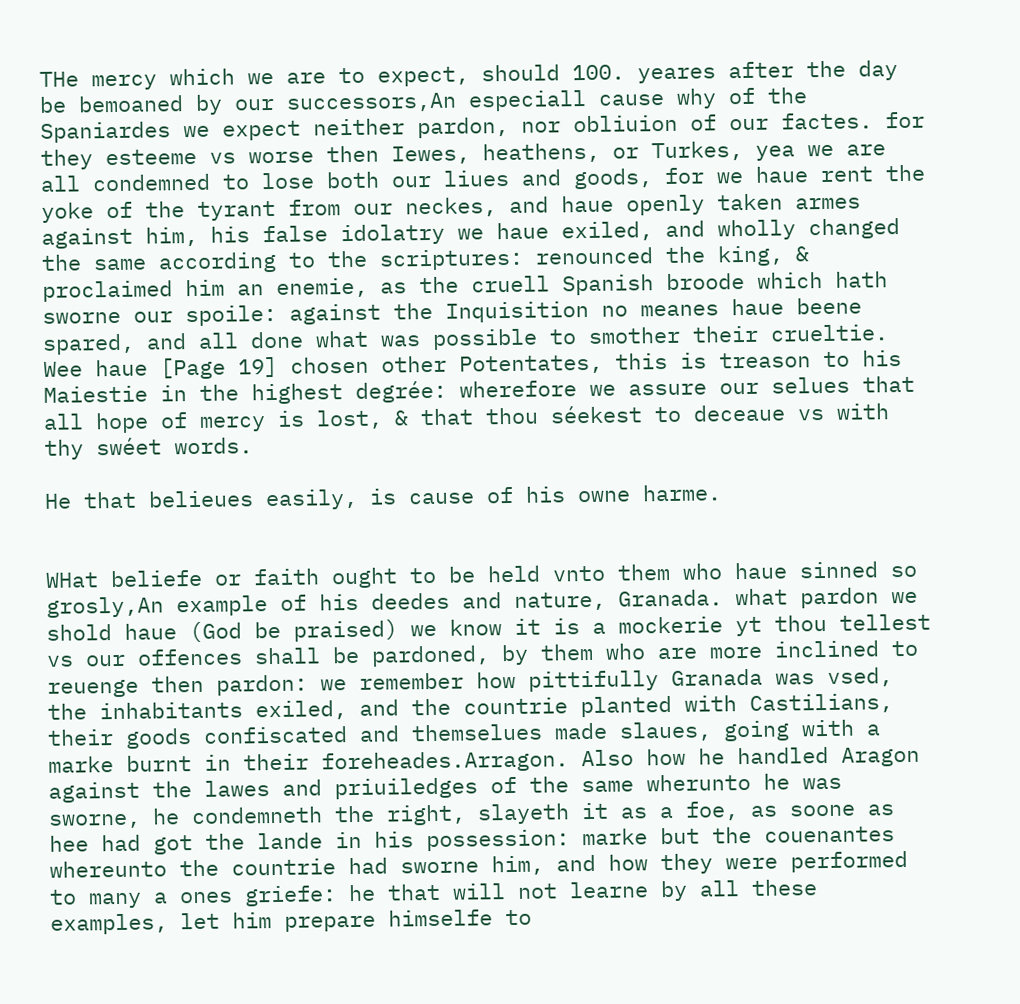THe mercy which we are to expect, should 100. yeares after the day be bemoaned by our successors,An especiall cause why of the Spaniardes we expect neither pardon, nor obliuion of our factes. for they esteeme vs worse then Iewes, heathens, or Turkes, yea we are all condemned to lose both our liues and goods, for we haue rent the yoke of the tyrant from our neckes, and haue openly taken armes against him, his false idolatry we haue exiled, and wholly changed the same according to the scriptures: renounced the king, & proclaimed him an enemie, as the cruell Spanish broode which hath sworne our spoile: against the Inquisition no meanes haue beene spared, and all done what was possible to smother their crueltie. Wee haue [Page 19] chosen other Potentates, this is treason to his Maiestie in the highest degrée: wherefore we assure our selues that all hope of mercy is lost, & that thou séekest to deceaue vs with thy swéet words.

He that belieues easily, is cause of his owne harme.


WHat beliefe or faith ought to be held vnto them who haue sinned so grosly,An example of his deedes and nature, Granada. what pardon we shold haue (God be praised) we know it is a mockerie yt thou tellest vs our offences shall be pardoned, by them who are more inclined to reuenge then pardon: we remember how pittifully Granada was vsed, the inhabitants exiled, and the countrie planted with Castilians, their goods confiscated and themselues made slaues, going with a marke burnt in their foreheades.Arragon. Also how he handled Aragon against the lawes and priuiledges of the same wherunto he was sworne, he condemneth the right, slayeth it as a foe, as soone as hee had got the lande in his possession: marke but the couenantes whereunto the countrie had sworne him, and how they were performed to many a ones griefe: he that will not learne by all these examples, let him prepare himselfe to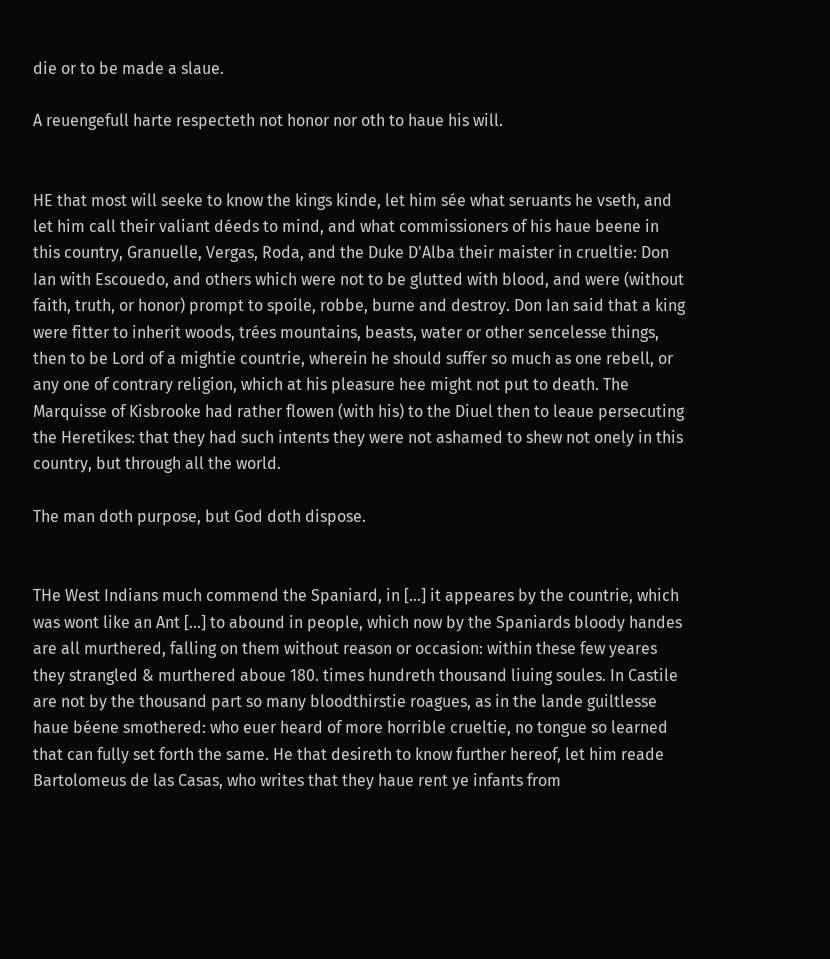die or to be made a slaue.

A reuengefull harte respecteth not honor nor oth to haue his will.


HE that most will seeke to know the kings kinde, let him sée what seruants he vseth, and let him call their valiant déeds to mind, and what commissioners of his haue beene in this country, Granuelle, Vergas, Roda, and the Duke D'Alba their maister in crueltie: Don Ian with Escouedo, and others which were not to be glutted with blood, and were (without faith, truth, or honor) prompt to spoile, robbe, burne and destroy. Don Ian said that a king were fitter to inherit woods, trées mountains, beasts, water or other sencelesse things, then to be Lord of a mightie countrie, wherein he should suffer so much as one rebell, or any one of contrary religion, which at his pleasure hee might not put to death. The Marquisse of Kisbrooke had rather flowen (with his) to the Diuel then to leaue persecuting the Heretikes: that they had such intents they were not ashamed to shew not onely in this country, but through all the world.

The man doth purpose, but God doth dispose.


THe West Indians much commend the Spaniard, in [...] it appeares by the countrie, which was wont like an Ant [...] to abound in people, which now by the Spaniards bloody handes are all murthered, falling on them without reason or occasion: within these few yeares they strangled & murthered aboue 180. times hundreth thousand liuing soules. In Castile are not by the thousand part so many bloodthirstie roagues, as in the lande guiltlesse haue béene smothered: who euer heard of more horrible crueltie, no tongue so learned that can fully set forth the same. He that desireth to know further hereof, let him reade Bartolomeus de las Casas, who writes that they haue rent ye infants from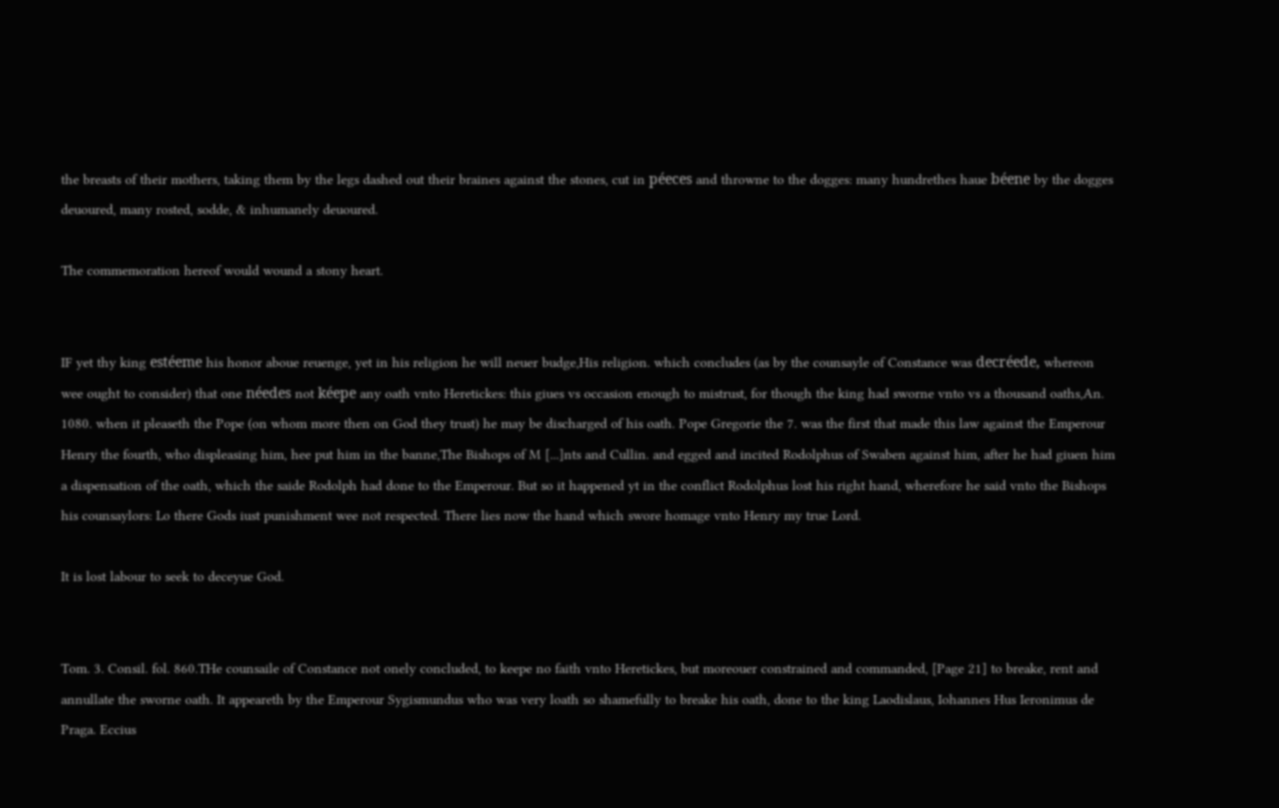the breasts of their mothers, taking them by the legs dashed out their braines against the stones, cut in péeces and throwne to the dogges: many hundrethes haue béene by the dogges deuoured, many rosted, sodde, & inhumanely deuoured.

The commemoration hereof would wound a stony heart.


IF yet thy king estéeme his honor aboue reuenge, yet in his religion he will neuer budge,His religion. which concludes (as by the counsayle of Constance was decréede, whereon wee ought to consider) that one néedes not kéepe any oath vnto Heretickes: this giues vs occasion enough to mistrust, for though the king had sworne vnto vs a thousand oaths,An. 1080. when it pleaseth the Pope (on whom more then on God they trust) he may be discharged of his oath. Pope Gregorie the 7. was the first that made this law against the Emperour Henry the fourth, who displeasing him, hee put him in the banne,The Bishops of M [...]nts and Cullin. and egged and incited Rodolphus of Swaben against him, after he had giuen him a dispensation of the oath, which the saide Rodolph had done to the Emperour. But so it happened yt in the conflict Rodolphus lost his right hand, wherefore he said vnto the Bishops his counsaylors: Lo there Gods iust punishment wee not respected. There lies now the hand which swore homage vnto Henry my true Lord.

It is lost labour to seek to deceyue God.


Tom. 3. Consil. fol. 860.THe counsaile of Constance not onely concluded, to keepe no faith vnto Heretickes, but moreouer constrained and commanded, [Page 21] to breake, rent and annullate the sworne oath. It appeareth by the Emperour Sygismundus who was very loath so shamefully to breake his oath, done to the king Laodislaus, Iohannes Hus Ieronimus de Praga. Eccius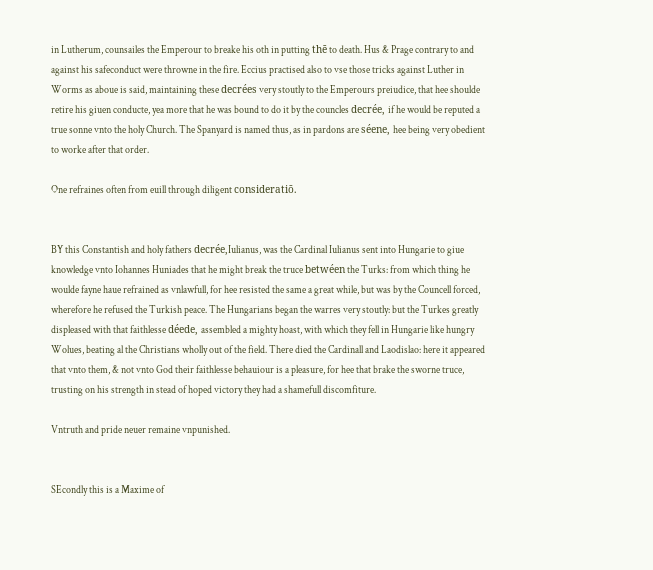in Lutherum, counsailes the Emperour to breake his oth in putting thē to death. Hus & Prage contrary to and against his safeconduct were throwne in the fire. Eccius practised also to vse those tricks against Luther in Worms as aboue is said, maintaining these decrées very stoutly to the Emperours preiudice, that hee shoulde retire his giuen conducte, yea more that he was bound to do it by the councles decrée, if he would be reputed a true sonne vnto the holy Church. The Spanyard is named thus, as in pardons are séene, hee being very obedient to worke after that order.

One refraines often from euill through diligent consideratiō.


BY this Constantish and holy fathers decrée,Iulianus, was the Cardinal Iulianus sent into Hungarie to giue knowledge vnto Iohannes Huniades that he might break the truce betwéen the Turks: from which thing he woulde fayne haue refrained as vnlawfull, for hee resisted the same a great while, but was by the Councell forced, wherefore he refused the Turkish peace. The Hungarians began the warres very stoutly: but the Turkes greatly displeased with that faithlesse déede, assembled a mighty hoast, with which they fell in Hungarie like hungry Wolues, beating al the Christians wholly out of the field. There died the Cardinall and Laodislao: here it appeared that vnto them, & not vnto God their faithlesse behauiour is a pleasure, for hee that brake the sworne truce, trusting on his strength in stead of hoped victory they had a shamefull discomfiture.

Vntruth and pride neuer remaine vnpunished.


SEcondly this is a Maxime of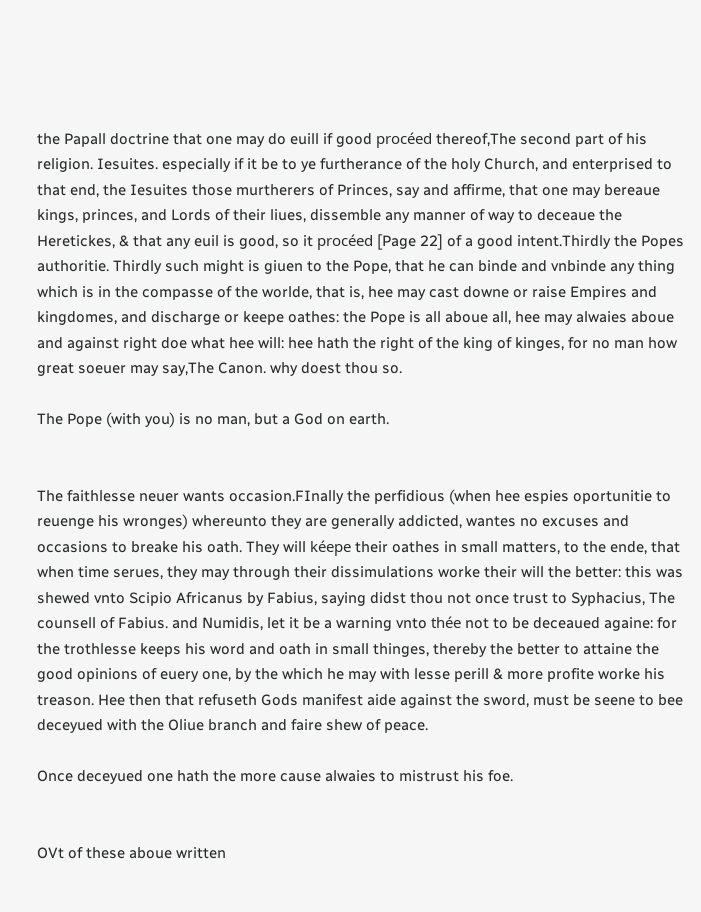the Papall doctrine that one may do euill if good procéed thereof,The second part of his religion. Iesuites. especially if it be to ye furtherance of the holy Church, and enterprised to that end, the Iesuites those murtherers of Princes, say and affirme, that one may bereaue kings, princes, and Lords of their liues, dissemble any manner of way to deceaue the Heretickes, & that any euil is good, so it procéed [Page 22] of a good intent.Thirdly the Popes authoritie. Thirdly such might is giuen to the Pope, that he can binde and vnbinde any thing which is in the compasse of the worlde, that is, hee may cast downe or raise Empires and kingdomes, and discharge or keepe oathes: the Pope is all aboue all, hee may alwaies aboue and against right doe what hee will: hee hath the right of the king of kinges, for no man how great soeuer may say,The Canon. why doest thou so.

The Pope (with you) is no man, but a God on earth.


The faithlesse neuer wants occasion.FInally the perfidious (when hee espies oportunitie to reuenge his wronges) whereunto they are generally addicted, wantes no excuses and occasions to breake his oath. They will kéepe their oathes in small matters, to the ende, that when time serues, they may through their dissimulations worke their will the better: this was shewed vnto Scipio Africanus by Fabius, saying didst thou not once trust to Syphacius, The counsell of Fabius. and Numidis, let it be a warning vnto thée not to be deceaued againe: for the trothlesse keeps his word and oath in small thinges, thereby the better to attaine the good opinions of euery one, by the which he may with lesse perill & more profite worke his treason. Hee then that refuseth Gods manifest aide against the sword, must be seene to bee deceyued with the Oliue branch and faire shew of peace.

Once deceyued one hath the more cause alwaies to mistrust his foe.


OVt of these aboue written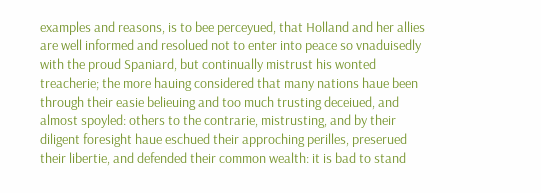examples and reasons, is to bee perceyued, that Holland and her allies are well informed and resolued not to enter into peace so vnaduisedly with the proud Spaniard, but continually mistrust his wonted treacherie; the more hauing considered that many nations haue been through their easie belieuing and too much trusting deceiued, and almost spoyled: others to the contrarie, mistrusting, and by their diligent foresight haue eschued their approching perilles, preserued their libertie, and defended their common wealth: it is bad to stand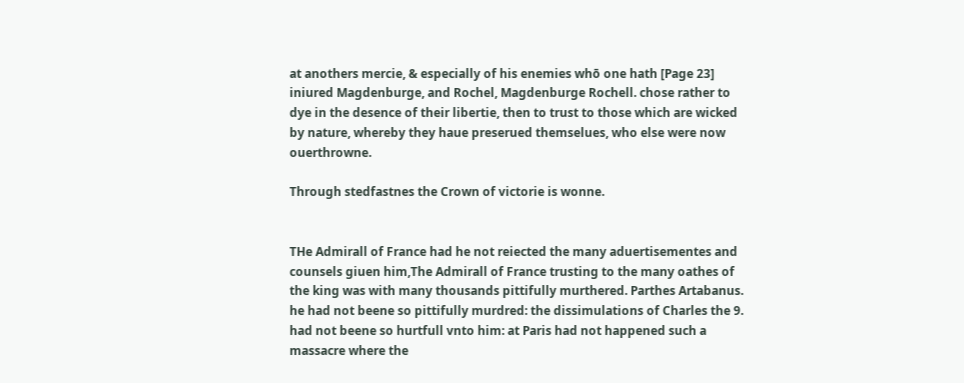at anothers mercie, & especially of his enemies whō one hath [Page 23] iniured Magdenburge, and Rochel, Magdenburge Rochell. chose rather to dye in the desence of their libertie, then to trust to those which are wicked by nature, whereby they haue preserued themselues, who else were now ouerthrowne.

Through stedfastnes the Crown of victorie is wonne.


THe Admirall of France had he not reiected the many aduertisementes and counsels giuen him,The Admirall of France trusting to the many oathes of the king was with many thousands pittifully murthered. Parthes Artabanus. he had not beene so pittifully murdred: the dissimulations of Charles the 9. had not beene so hurtfull vnto him: at Paris had not happened such a massacre where the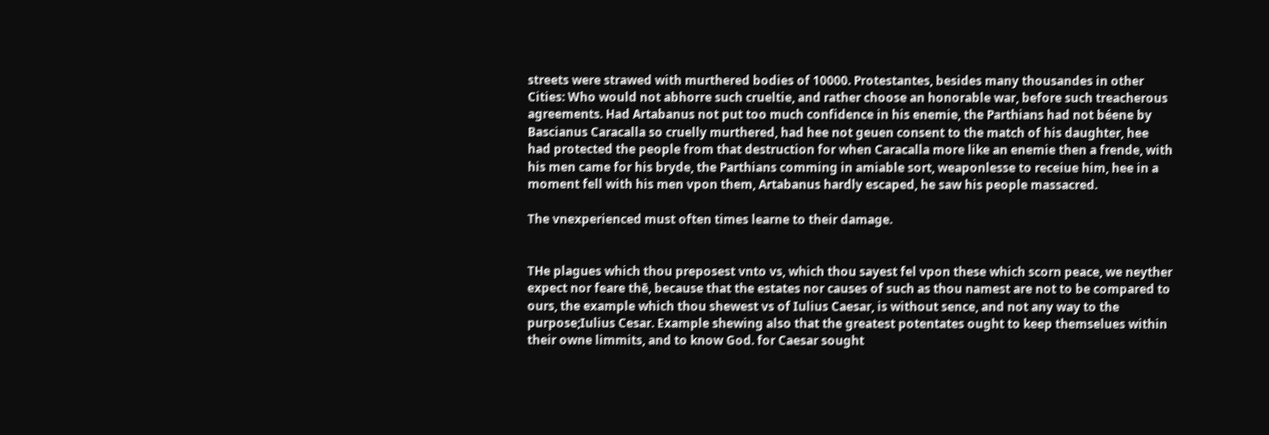streets were strawed with murthered bodies of 10000. Protestantes, besides many thousandes in other Cities: Who would not abhorre such crueltie, and rather choose an honorable war, before such treacherous agreements. Had Artabanus not put too much confidence in his enemie, the Parthians had not béene by Bascianus Caracalla so cruelly murthered, had hee not geuen consent to the match of his daughter, hee had protected the people from that destruction for when Caracalla more like an enemie then a frende, with his men came for his bryde, the Parthians comming in amiable sort, weaponlesse to receiue him, hee in a moment fell with his men vpon them, Artabanus hardly escaped, he saw his people massacred.

The vnexperienced must often times learne to their damage.


THe plagues which thou preposest vnto vs, which thou sayest fel vpon these which scorn peace, we neyther expect nor feare thē, because that the estates nor causes of such as thou namest are not to be compared to ours, the example which thou shewest vs of Iulius Caesar, is without sence, and not any way to the purpose;Iulius Cesar. Example shewing also that the greatest potentates ought to keep themselues within their owne limmits, and to know God. for Caesar sought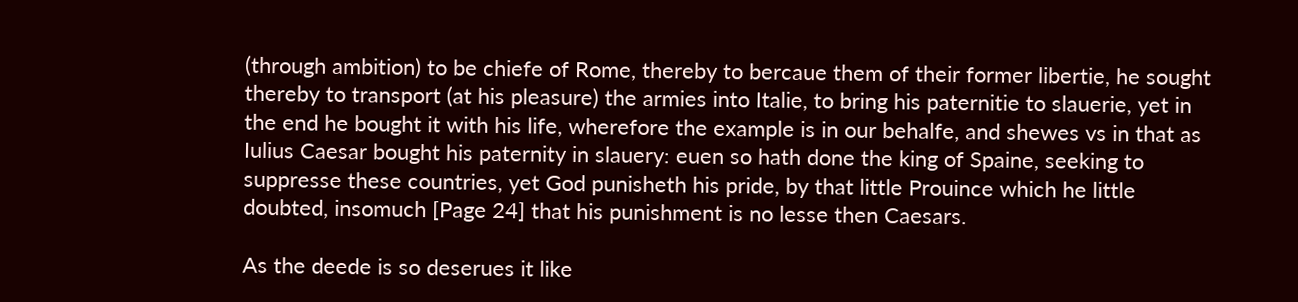(through ambition) to be chiefe of Rome, thereby to bercaue them of their former libertie, he sought thereby to transport (at his pleasure) the armies into Italie, to bring his paternitie to slauerie, yet in the end he bought it with his life, wherefore the example is in our behalfe, and shewes vs in that as Iulius Caesar bought his paternity in slauery: euen so hath done the king of Spaine, seeking to suppresse these countries, yet God punisheth his pride, by that little Prouince which he little doubted, insomuch [Page 24] that his punishment is no lesse then Caesars.

As the deede is so deserues it like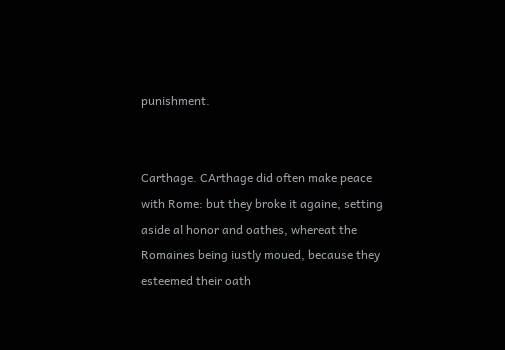punishment.


Carthage. CArthage did often make peace with Rome: but they broke it againe, setting aside al honor and oathes, whereat the Romaines being iustly moued, because they esteemed their oath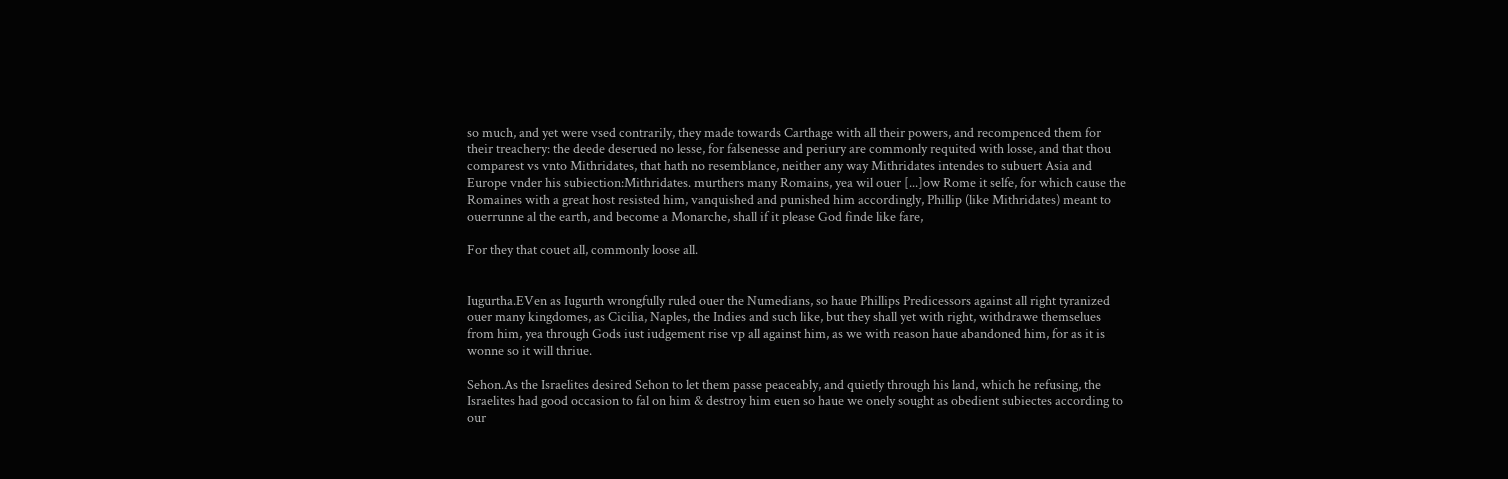so much, and yet were vsed contrarily, they made towards Carthage with all their powers, and recompenced them for their treachery: the deede deserued no lesse, for falsenesse and periury are commonly requited with losse, and that thou comparest vs vnto Mithridates, that hath no resemblance, neither any way Mithridates intendes to subuert Asia and Europe vnder his subiection:Mithridates. murthers many Romains, yea wil ouer [...]ow Rome it selfe, for which cause the Romaines with a great host resisted him, vanquished and punished him accordingly, Phillip (like Mithridates) meant to ouerrunne al the earth, and become a Monarche, shall if it please God finde like fare,

For they that couet all, commonly loose all.


Iugurtha.EVen as Iugurth wrongfully ruled ouer the Numedians, so haue Phillips Predicessors against all right tyranized ouer many kingdomes, as Cicilia, Naples, the Indies and such like, but they shall yet with right, withdrawe themselues from him, yea through Gods iust iudgement rise vp all against him, as we with reason haue abandoned him, for as it is wonne so it will thriue.

Sehon.As the Israelites desired Sehon to let them passe peaceably, and quietly through his land, which he refusing, the Israelites had good occasion to fal on him & destroy him euen so haue we onely sought as obedient subiectes according to our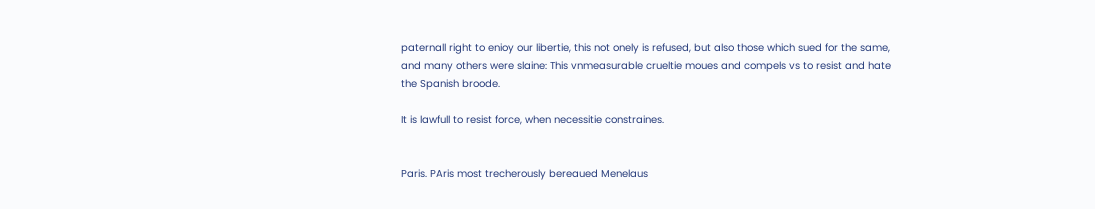paternall right to enioy our libertie, this not onely is refused, but also those which sued for the same, and many others were slaine: This vnmeasurable crueltie moues and compels vs to resist and hate the Spanish broode.

It is lawfull to resist force, when necessitie constraines.


Paris. PAris most trecherously bereaued Menelaus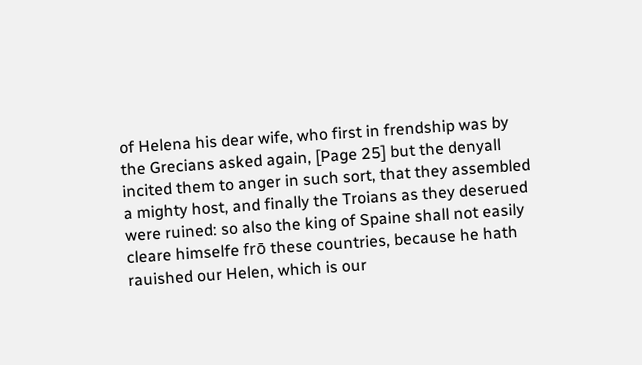of Helena his dear wife, who first in frendship was by the Grecians asked again, [Page 25] but the denyall incited them to anger in such sort, that they assembled a mighty host, and finally the Troians as they deserued were ruined: so also the king of Spaine shall not easily cleare himselfe frō these countries, because he hath rauished our Helen, which is our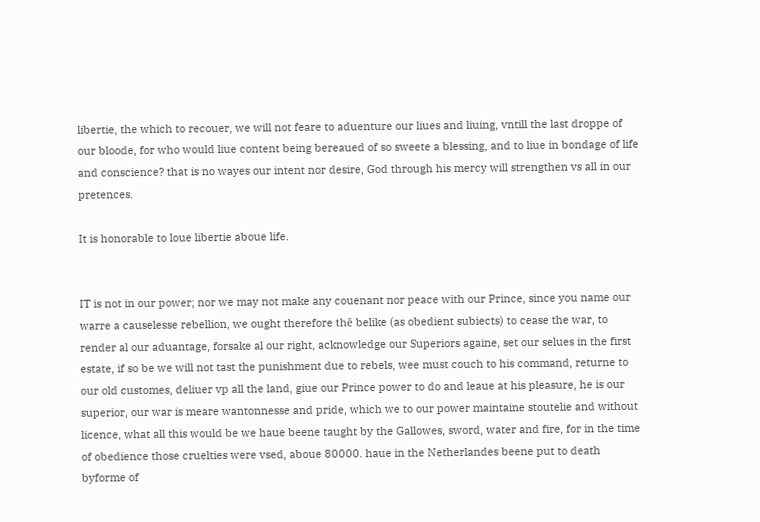libertie, the which to recouer, we will not feare to aduenture our liues and liuing, vntill the last droppe of our bloode, for who would liue content being bereaued of so sweete a blessing, and to liue in bondage of life and conscience? that is no wayes our intent nor desire, God through his mercy will strengthen vs all in our pretences.

It is honorable to loue libertie aboue life.


IT is not in our power; nor we may not make any couenant nor peace with our Prince, since you name our warre a causelesse rebellion, we ought therefore thē belike (as obedient subiects) to cease the war, to render al our aduantage, forsake al our right, acknowledge our Superiors againe, set our selues in the first estate, if so be we will not tast the punishment due to rebels, wee must couch to his command, returne to our old customes, deliuer vp all the land, giue our Prince power to do and leaue at his pleasure, he is our superior, our war is meare wantonnesse and pride, which we to our power maintaine stoutelie and without licence, what all this would be we haue beene taught by the Gallowes, sword, water and fire, for in the time of obedience those cruelties were vsed, aboue 80000. haue in the Netherlandes beene put to death byforme of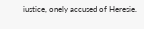iustice, onely accused of Heresie.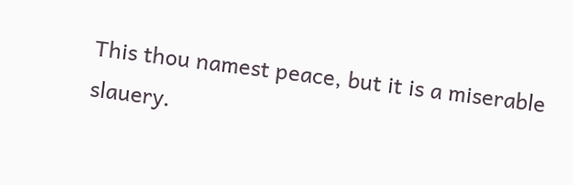This thou namest peace, but it is a miserable slauery.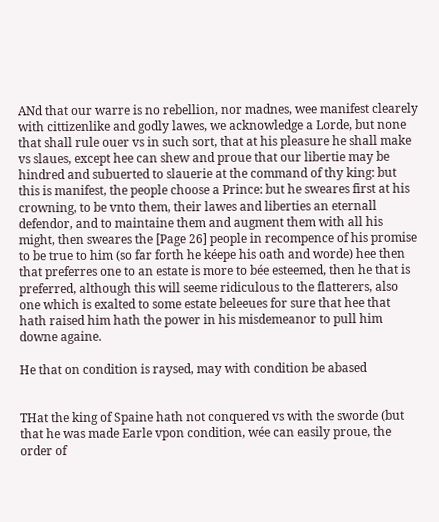ANd that our warre is no rebellion, nor madnes, wee manifest clearely with cittizenlike and godly lawes, we acknowledge a Lorde, but none that shall rule ouer vs in such sort, that at his pleasure he shall make vs slaues, except hee can shew and proue that our libertie may be hindred and subuerted to slauerie at the command of thy king: but this is manifest, the people choose a Prince: but he sweares first at his crowning, to be vnto them, their lawes and liberties an eternall defendor, and to maintaine them and augment them with all his might, then sweares the [Page 26] people in recompence of his promise to be true to him (so far forth he kéepe his oath and worde) hee then that preferres one to an estate is more to bée esteemed, then he that is preferred, although this will seeme ridiculous to the flatterers, also one which is exalted to some estate beleeues for sure that hee that hath raised him hath the power in his misdemeanor to pull him downe againe.

He that on condition is raysed, may with condition be abased


THat the king of Spaine hath not conquered vs with the sworde (but that he was made Earle vpon condition, wée can easily proue, the order of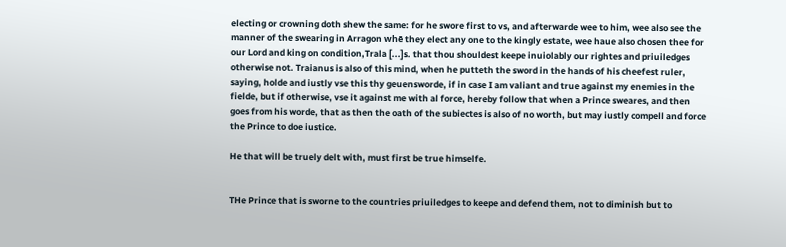electing or crowning doth shew the same: for he swore first to vs, and afterwarde wee to him, wee also see the manner of the swearing in Arragon whē they elect any one to the kingly estate, wee haue also chosen thee for our Lord and king on condition,Trala [...]s. that thou shouldest keepe inuiolably our rightes and priuiledges otherwise not. Traianus is also of this mind, when he putteth the sword in the hands of his cheefest ruler, saying, holde and iustly vse this thy geuensworde, if in case I am valiant and true against my enemies in the fielde, but if otherwise, vse it against me with al force, hereby follow that when a Prince sweares, and then goes from his worde, that as then the oath of the subiectes is also of no worth, but may iustly compell and force the Prince to doe iustice.

He that will be truely delt with, must first be true himselfe.


THe Prince that is sworne to the countries priuiledges to keepe and defend them, not to diminish but to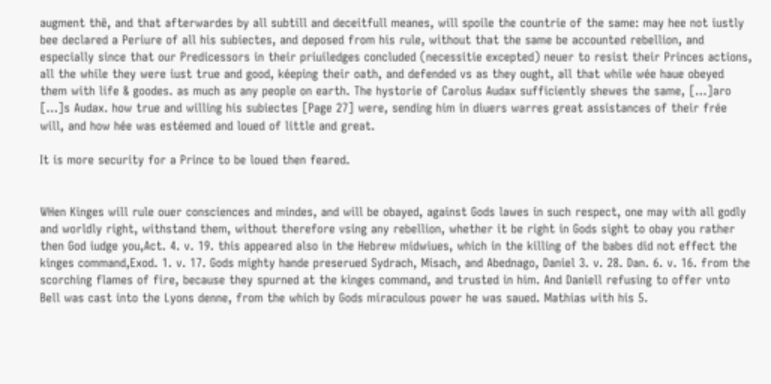augment thē, and that afterwardes by all subtill and deceitfull meanes, will spoile the countrie of the same: may hee not iustly bee declared a Periure of all his subiectes, and deposed from his rule, without that the same be accounted rebellion, and especially since that our Predicessors in their priuiledges concluded (necessitie excepted) neuer to resist their Princes actions, all the while they were iust true and good, kéeping their oath, and defended vs as they ought, all that while wée haue obeyed them with life & goodes. as much as any people on earth. The hystorie of Carolus Audax sufficiently shewes the same, [...]aro [...]s Audax. how true and willing his subiectes [Page 27] were, sending him in diuers warres great assistances of their frée will, and how hée was estéemed and loued of little and great.

It is more security for a Prince to be loued then feared.


WHen Kinges will rule ouer consciences and mindes, and will be obayed, against Gods lawes in such respect, one may with all godly and worldly right, withstand them, without therefore vsing any rebellion, whether it be right in Gods sight to obay you rather then God iudge you,Act. 4. v. 19. this appeared also in the Hebrew midwiues, which in the killing of the babes did not effect the kinges command,Exod. 1. v. 17. Gods mighty hande preserued Sydrach, Misach, and Abednago, Daniel 3. v. 28. Dan. 6. v. 16. from the scorching flames of fire, because they spurned at the kinges command, and trusted in him. And Daniell refusing to offer vnto Bell was cast into the Lyons denne, from the which by Gods miraculous power he was saued. Mathias with his 5.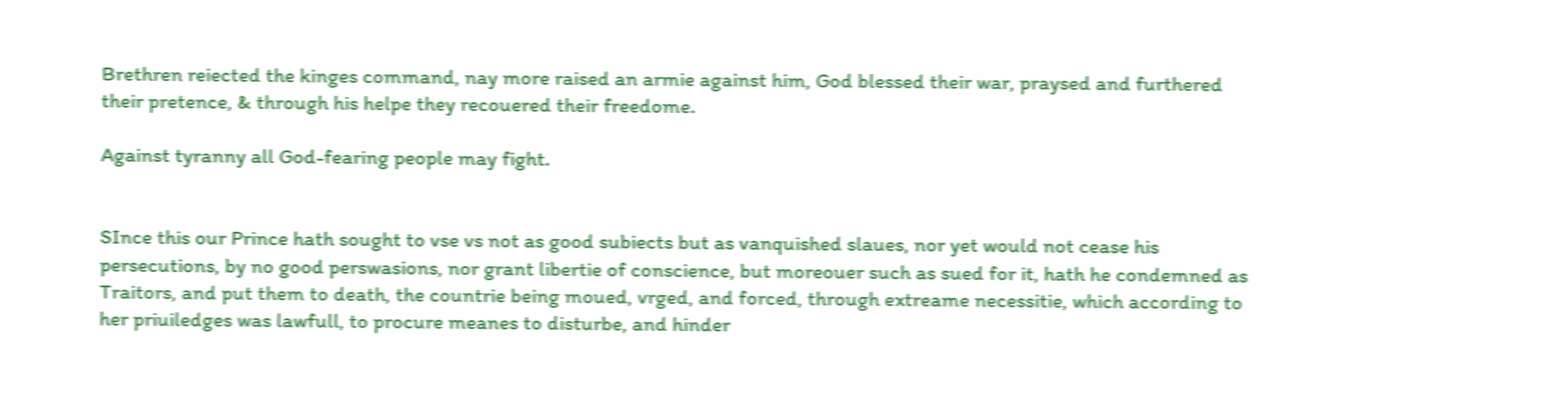Brethren reiected the kinges command, nay more raised an armie against him, God blessed their war, praysed and furthered their pretence, & through his helpe they recouered their freedome.

Against tyranny all God-fearing people may fight.


SInce this our Prince hath sought to vse vs not as good subiects but as vanquished slaues, nor yet would not cease his persecutions, by no good perswasions, nor grant libertie of conscience, but moreouer such as sued for it, hath he condemned as Traitors, and put them to death, the countrie being moued, vrged, and forced, through extreame necessitie, which according to her priuiledges was lawfull, to procure meanes to disturbe, and hinder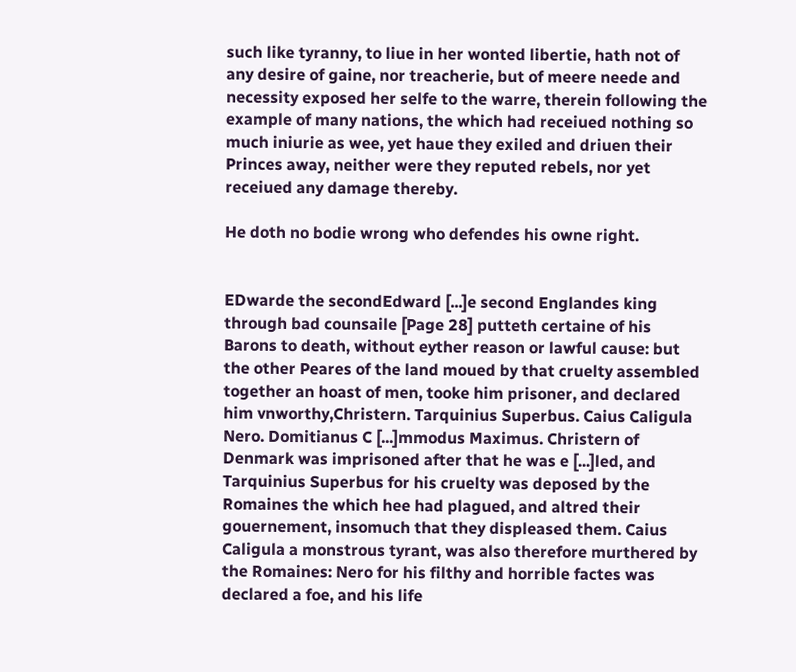such like tyranny, to liue in her wonted libertie, hath not of any desire of gaine, nor treacherie, but of meere neede and necessity exposed her selfe to the warre, therein following the example of many nations, the which had receiued nothing so much iniurie as wee, yet haue they exiled and driuen their Princes away, neither were they reputed rebels, nor yet receiued any damage thereby.

He doth no bodie wrong who defendes his owne right.


EDwarde the secondEdward [...]e second Englandes king through bad counsaile [Page 28] putteth certaine of his Barons to death, without eyther reason or lawful cause: but the other Peares of the land moued by that cruelty assembled together an hoast of men, tooke him prisoner, and declared him vnworthy,Christern. Tarquinius Superbus. Caius Caligula Nero. Domitianus C [...]mmodus Maximus. Christern of Denmark was imprisoned after that he was e [...]led, and Tarquinius Superbus for his cruelty was deposed by the Romaines the which hee had plagued, and altred their gouernement, insomuch that they displeased them. Caius Caligula a monstrous tyrant, was also therefore murthered by the Romaines: Nero for his filthy and horrible factes was declared a foe, and his life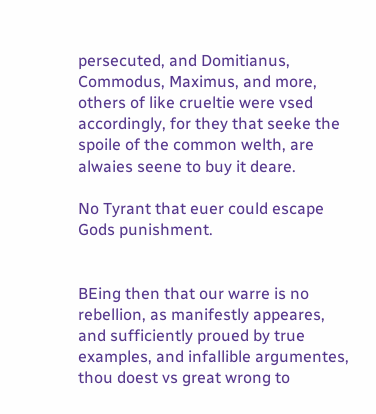persecuted, and Domitianus, Commodus, Maximus, and more, others of like crueltie were vsed accordingly, for they that seeke the spoile of the common welth, are alwaies seene to buy it deare.

No Tyrant that euer could escape Gods punishment.


BEing then that our warre is no rebellion, as manifestly appeares, and sufficiently proued by true examples, and infallible argumentes, thou doest vs great wrong to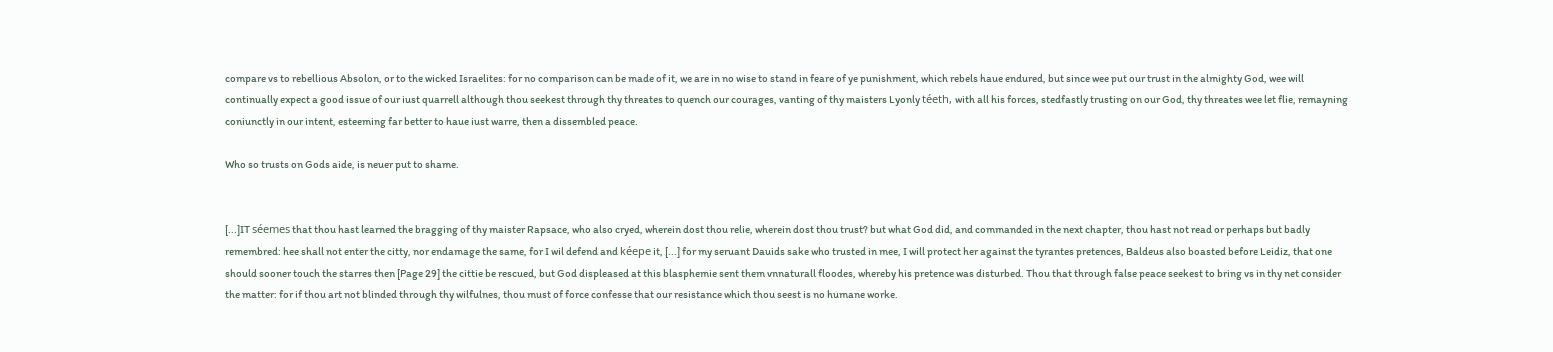compare vs to rebellious Absolon, or to the wicked Israelites: for no comparison can be made of it, we are in no wise to stand in feare of ye punishment, which rebels haue endured, but since wee put our trust in the almighty God, wee will continually expect a good issue of our iust quarrell although thou seekest through thy threates to quench our courages, vanting of thy maisters Lyonly téeth, with all his forces, stedfastly trusting on our God, thy threates wee let flie, remayning coniunctly in our intent, esteeming far better to haue iust warre, then a dissembled peace.

Who so trusts on Gods aide, is neuer put to shame.


[...]IT séemes that thou hast learned the bragging of thy maister Rapsace, who also cryed, wherein dost thou relie, wherein dost thou trust? but what God did, and commanded in the next chapter, thou hast not read or perhaps but badly remembred: hee shall not enter the citty, nor endamage the same, for I wil defend and kéepe it, [...] for my seruant Dauids sake who trusted in mee, I will protect her against the tyrantes pretences, Baldeus also boasted before Leidiz, that one should sooner touch the starres then [Page 29] the cittie be rescued, but God displeased at this blasphemie sent them vnnaturall floodes, whereby his pretence was disturbed. Thou that through false peace seekest to bring vs in thy net consider the matter: for if thou art not blinded through thy wilfulnes, thou must of force confesse that our resistance which thou seest is no humane worke.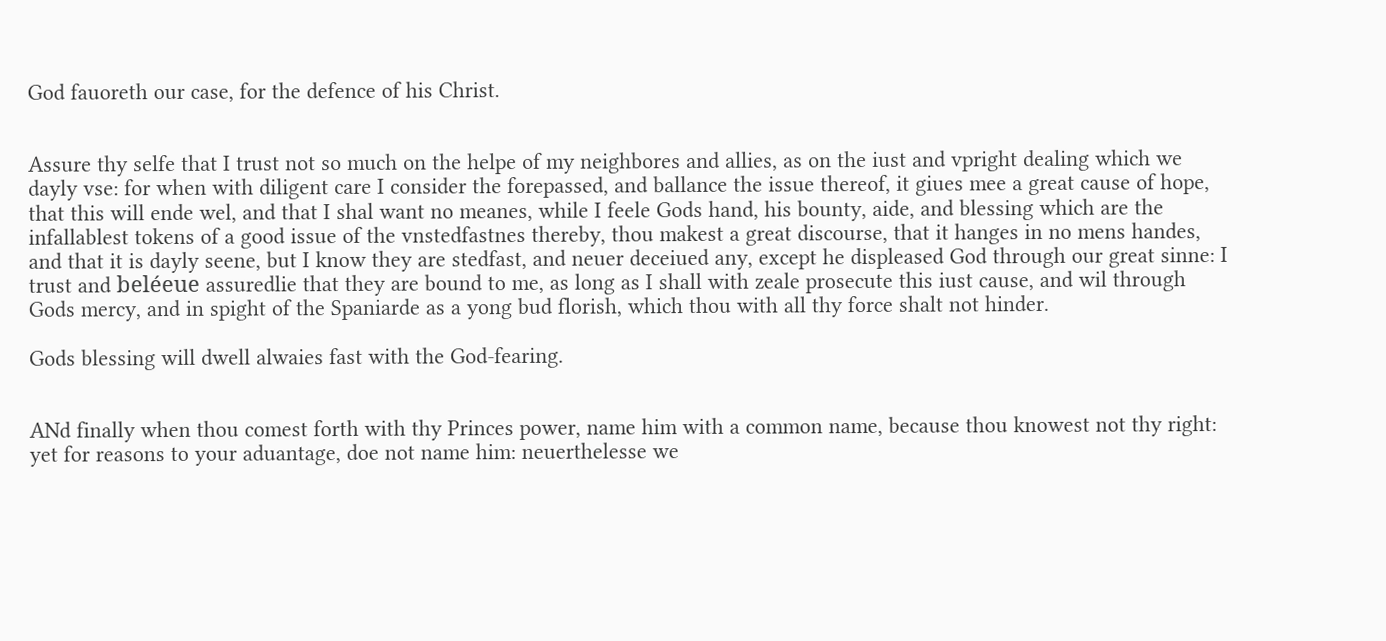God fauoreth our case, for the defence of his Christ.


Assure thy selfe that I trust not so much on the helpe of my neighbores and allies, as on the iust and vpright dealing which we dayly vse: for when with diligent care I consider the forepassed, and ballance the issue thereof, it giues mee a great cause of hope, that this will ende wel, and that I shal want no meanes, while I feele Gods hand, his bounty, aide, and blessing which are the infallablest tokens of a good issue of the vnstedfastnes thereby, thou makest a great discourse, that it hanges in no mens handes, and that it is dayly seene, but I know they are stedfast, and neuer deceiued any, except he displeased God through our great sinne: I trust and beléeue assuredlie that they are bound to me, as long as I shall with zeale prosecute this iust cause, and wil through Gods mercy, and in spight of the Spaniarde as a yong bud florish, which thou with all thy force shalt not hinder.

Gods blessing will dwell alwaies fast with the God-fearing.


ANd finally when thou comest forth with thy Princes power, name him with a common name, because thou knowest not thy right: yet for reasons to your aduantage, doe not name him: neuerthelesse we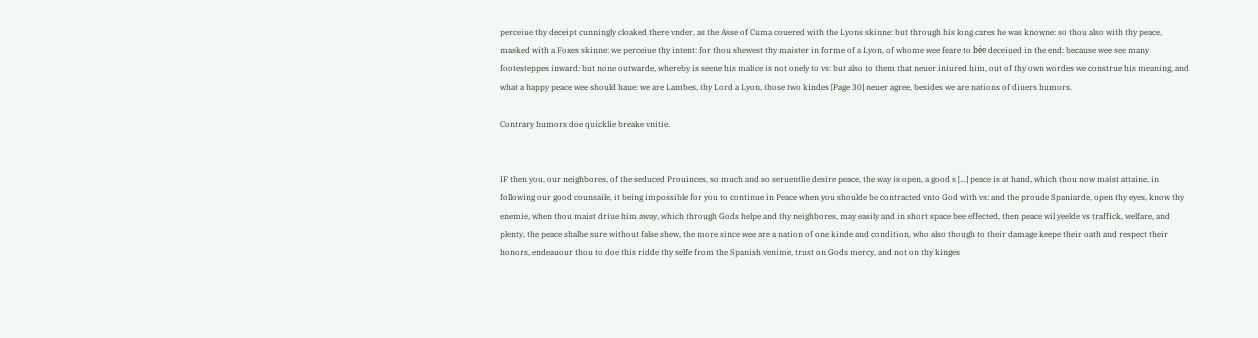perceiue thy deceipt cunningly cloaked there vnder, as the Asse of Cuma couered with the Lyons skinne: but through his long cares he was knowne: so thou also with thy peace, masked with a Foxes skinne: we perceiue thy intent: for thou shewest thy maister in forme of a Lyon, of whome wee feare to bée deceiued in the end: because wee see many footesteppes inward: but none outwarde, whereby is seene his malice is not onely to vs: but also to them that neuer iniured him, out of thy own wordes we construe his meaning, and what a happy peace wee should haue: we are Lambes, thy Lord a Lyon, those two kindes [Page 30] neuer agree, besides we are nations of diuers humors.

Contrary humors doe quicklie breake vnitie.


IF then you, our neighbores, of the seduced Prouinces, so much and so seruentlie desire peace, the way is open, a good s [...] peace is at hand, which thou now maist attaine, in following our good counsaile, it being impossible for you to continue in Peace when you shoulde be contracted vnto God with vs: and the proude Spaniarde, open thy eyes, know thy enemie, when thou maist driue him away, which through Gods helpe and thy neighbores, may easily and in short space bee effected, then peace wil yeelde vs traffick, welfare, and plenty, the peace shalbe sure without false shew, the more since wee are a nation of one kinde and condition, who also though to their damage keepe their oath and respect their honors, endeauour thou to doe this ridde thy selfe from the Spanish venime, trust on Gods mercy, and not on thy kinges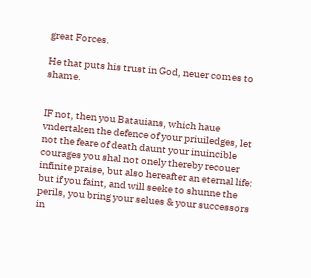great Forces.

He that puts his trust in God, neuer comes to shame.


IF not, then you Batauians, which haue vndertaken the defence of your priuiledges, let not the feare of death daunt your inuincible courages you shal not onely thereby recouer infinite praise, but also hereafter an eternal life: but if you faint, and will seeke to shunne the perils, you bring your selues & your successors in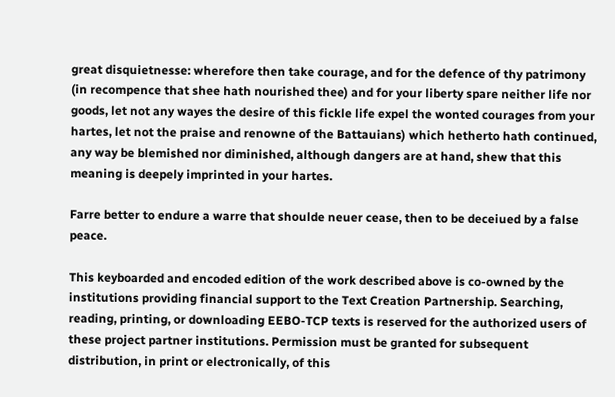great disquietnesse: wherefore then take courage, and for the defence of thy patrimony (in recompence that shee hath nourished thee) and for your liberty spare neither life nor goods, let not any wayes the desire of this fickle life expel the wonted courages from your hartes, let not the praise and renowne of the Battauians) which hetherto hath continued, any way be blemished nor diminished, although dangers are at hand, shew that this meaning is deepely imprinted in your hartes.

Farre better to endure a warre that shoulde neuer cease, then to be deceiued by a false peace.

This keyboarded and encoded edition of the work described above is co-owned by the institutions providing financial support to the Text Creation Partnership. Searching, reading, printing, or downloading EEBO-TCP texts is reserved for the authorized users of these project partner institutions. Permission must be granted for subsequent distribution, in print or electronically, of this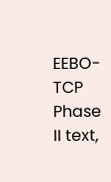EEBO-TCP Phase II text,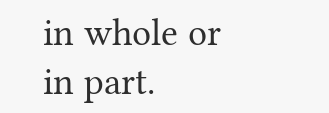in whole or in part.